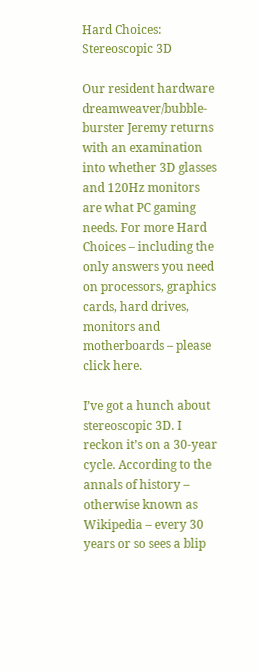Hard Choices: Stereoscopic 3D

Our resident hardware dreamweaver/bubble-burster Jeremy returns with an examination into whether 3D glasses and 120Hz monitors are what PC gaming needs. For more Hard Choices – including the only answers you need on processors, graphics cards, hard drives, monitors and motherboards – please click here.

I’ve got a hunch about stereoscopic 3D. I reckon it’s on a 30-year cycle. According to the annals of history – otherwise known as Wikipedia – every 30 years or so sees a blip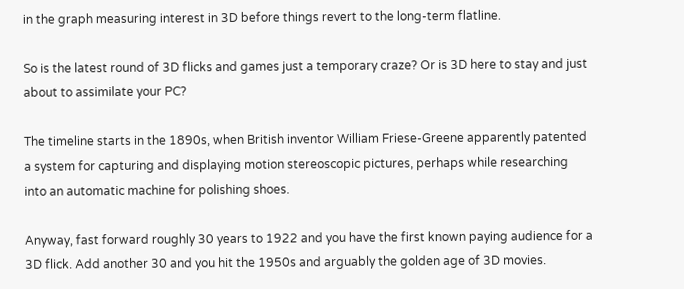in the graph measuring interest in 3D before things revert to the long-term flatline.

So is the latest round of 3D flicks and games just a temporary craze? Or is 3D here to stay and just about to assimilate your PC?

The timeline starts in the 1890s, when British inventor William Friese-Greene apparently patented a system for capturing and displaying motion stereoscopic pictures, perhaps while researching into an automatic machine for polishing shoes.

Anyway, fast forward roughly 30 years to 1922 and you have the first known paying audience for a 3D flick. Add another 30 and you hit the 1950s and arguably the golden age of 3D movies.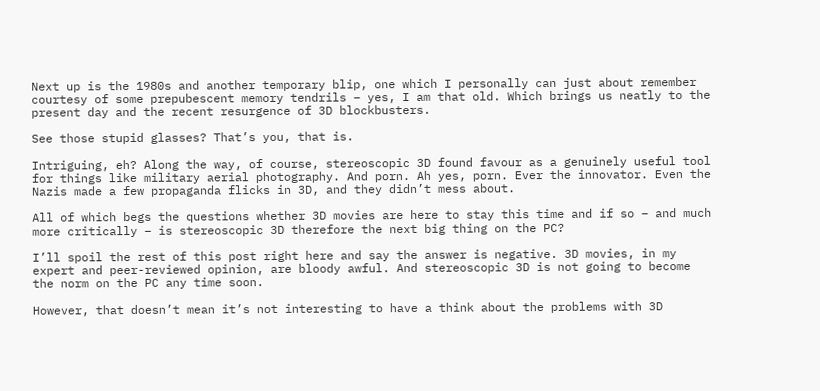Next up is the 1980s and another temporary blip, one which I personally can just about remember courtesy of some prepubescent memory tendrils – yes, I am that old. Which brings us neatly to the present day and the recent resurgence of 3D blockbusters.

See those stupid glasses? That’s you, that is.

Intriguing, eh? Along the way, of course, stereoscopic 3D found favour as a genuinely useful tool for things like military aerial photography. And porn. Ah yes, porn. Ever the innovator. Even the Nazis made a few propaganda flicks in 3D, and they didn’t mess about.

All of which begs the questions whether 3D movies are here to stay this time and if so – and much more critically – is stereoscopic 3D therefore the next big thing on the PC?

I’ll spoil the rest of this post right here and say the answer is negative. 3D movies, in my expert and peer-reviewed opinion, are bloody awful. And stereoscopic 3D is not going to become the norm on the PC any time soon.

However, that doesn’t mean it’s not interesting to have a think about the problems with 3D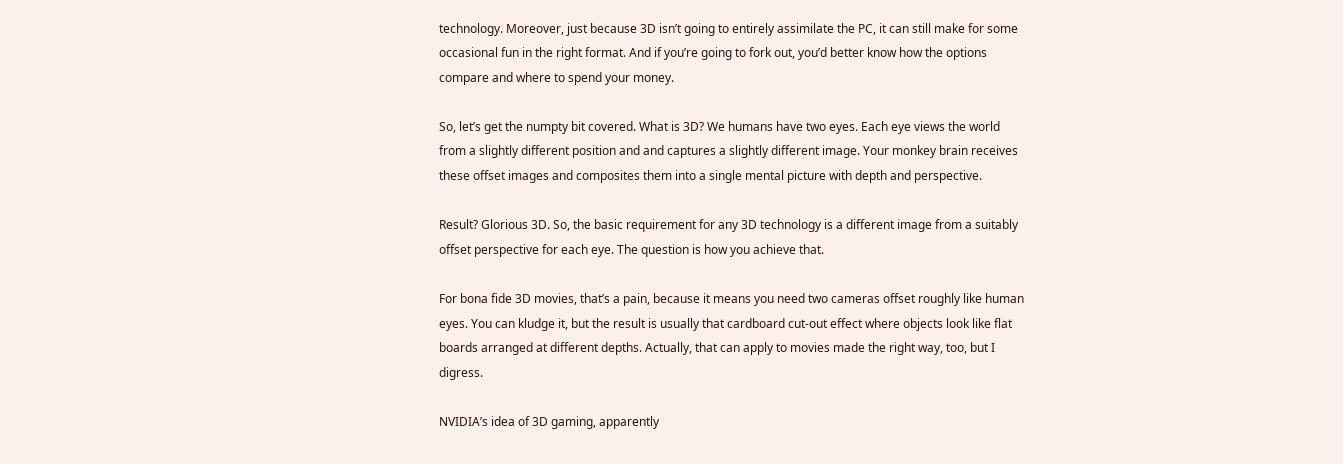technology. Moreover, just because 3D isn’t going to entirely assimilate the PC, it can still make for some occasional fun in the right format. And if you’re going to fork out, you’d better know how the options compare and where to spend your money.

So, let’s get the numpty bit covered. What is 3D? We humans have two eyes. Each eye views the world from a slightly different position and and captures a slightly different image. Your monkey brain receives these offset images and composites them into a single mental picture with depth and perspective.

Result? Glorious 3D. So, the basic requirement for any 3D technology is a different image from a suitably offset perspective for each eye. The question is how you achieve that.

For bona fide 3D movies, that’s a pain, because it means you need two cameras offset roughly like human eyes. You can kludge it, but the result is usually that cardboard cut-out effect where objects look like flat boards arranged at different depths. Actually, that can apply to movies made the right way, too, but I digress.

NVIDIA’s idea of 3D gaming, apparently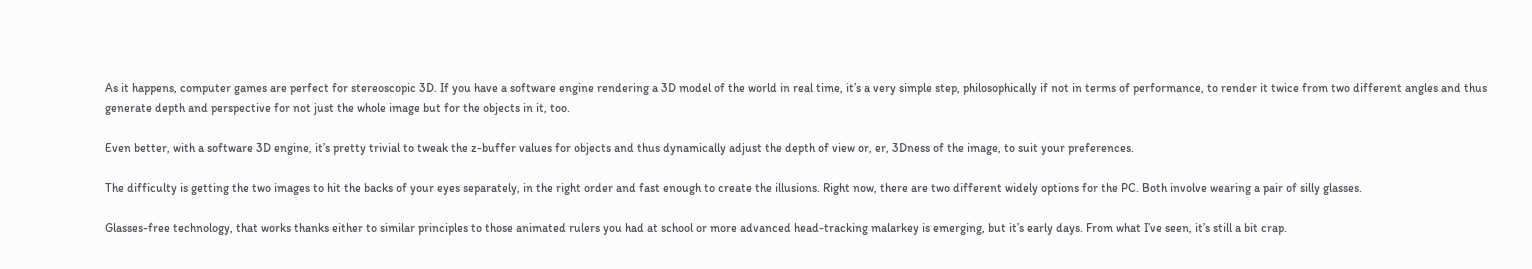As it happens, computer games are perfect for stereoscopic 3D. If you have a software engine rendering a 3D model of the world in real time, it’s a very simple step, philosophically if not in terms of performance, to render it twice from two different angles and thus generate depth and perspective for not just the whole image but for the objects in it, too.

Even better, with a software 3D engine, it’s pretty trivial to tweak the z-buffer values for objects and thus dynamically adjust the depth of view or, er, 3Dness of the image, to suit your preferences.

The difficulty is getting the two images to hit the backs of your eyes separately, in the right order and fast enough to create the illusions. Right now, there are two different widely options for the PC. Both involve wearing a pair of silly glasses.

Glasses-free technology, that works thanks either to similar principles to those animated rulers you had at school or more advanced head-tracking malarkey is emerging, but it’s early days. From what I’ve seen, it’s still a bit crap.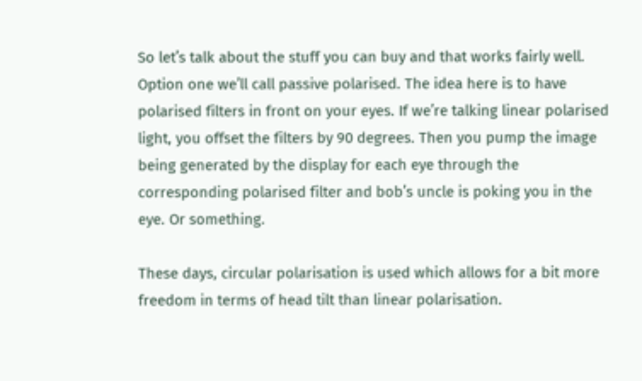So let’s talk about the stuff you can buy and that works fairly well. Option one we’ll call passive polarised. The idea here is to have polarised filters in front on your eyes. If we’re talking linear polarised light, you offset the filters by 90 degrees. Then you pump the image being generated by the display for each eye through the corresponding polarised filter and bob’s uncle is poking you in the eye. Or something.

These days, circular polarisation is used which allows for a bit more freedom in terms of head tilt than linear polarisation.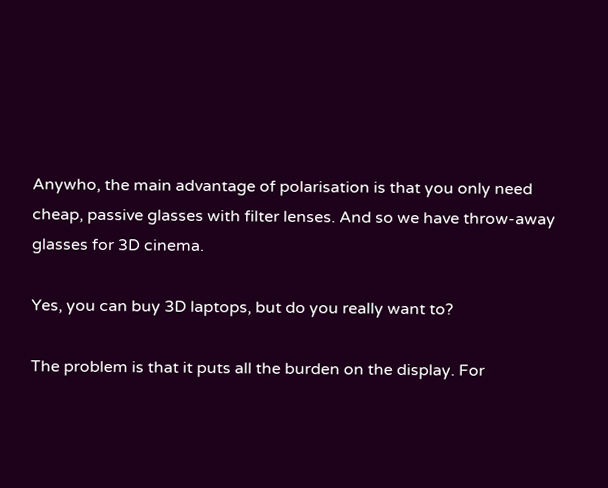Anywho, the main advantage of polarisation is that you only need cheap, passive glasses with filter lenses. And so we have throw-away glasses for 3D cinema.

Yes, you can buy 3D laptops, but do you really want to?

The problem is that it puts all the burden on the display. For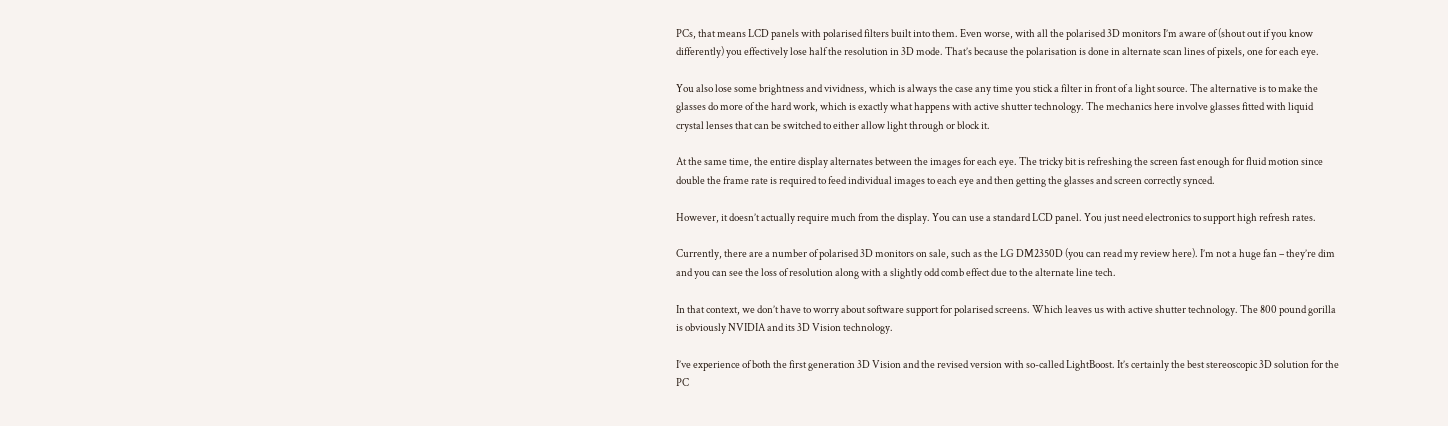PCs, that means LCD panels with polarised filters built into them. Even worse, with all the polarised 3D monitors I’m aware of (shout out if you know differently) you effectively lose half the resolution in 3D mode. That’s because the polarisation is done in alternate scan lines of pixels, one for each eye.

You also lose some brightness and vividness, which is always the case any time you stick a filter in front of a light source. The alternative is to make the glasses do more of the hard work, which is exactly what happens with active shutter technology. The mechanics here involve glasses fitted with liquid crystal lenses that can be switched to either allow light through or block it.

At the same time, the entire display alternates between the images for each eye. The tricky bit is refreshing the screen fast enough for fluid motion since double the frame rate is required to feed individual images to each eye and then getting the glasses and screen correctly synced.

However, it doesn’t actually require much from the display. You can use a standard LCD panel. You just need electronics to support high refresh rates.

Currently, there are a number of polarised 3D monitors on sale, such as the LG DM2350D (you can read my review here). I’m not a huge fan – they’re dim and you can see the loss of resolution along with a slightly odd comb effect due to the alternate line tech.

In that context, we don’t have to worry about software support for polarised screens. Which leaves us with active shutter technology. The 800 pound gorilla is obviously NVIDIA and its 3D Vision technology.

I’ve experience of both the first generation 3D Vision and the revised version with so-called LightBoost. It’s certainly the best stereoscopic 3D solution for the PC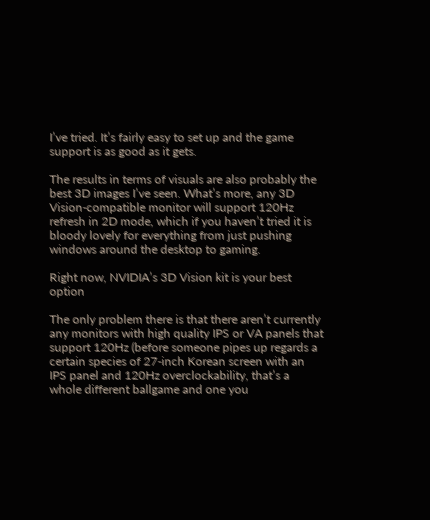I’ve tried. It’s fairly easy to set up and the game support is as good as it gets.

The results in terms of visuals are also probably the best 3D images I’ve seen. What’s more, any 3D Vision-compatible monitor will support 120Hz refresh in 2D mode, which if you haven’t tried it is bloody lovely for everything from just pushing windows around the desktop to gaming.

Right now, NVIDIA’s 3D Vision kit is your best option

The only problem there is that there aren’t currently any monitors with high quality IPS or VA panels that support 120Hz (before someone pipes up regards a certain species of 27-inch Korean screen with an IPS panel and 120Hz overclockability, that’s a whole different ballgame and one you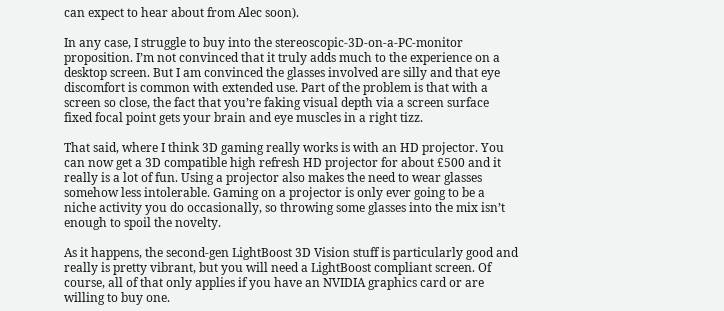can expect to hear about from Alec soon).

In any case, I struggle to buy into the stereoscopic-3D-on-a-PC-monitor proposition. I’m not convinced that it truly adds much to the experience on a desktop screen. But I am convinced the glasses involved are silly and that eye discomfort is common with extended use. Part of the problem is that with a screen so close, the fact that you’re faking visual depth via a screen surface fixed focal point gets your brain and eye muscles in a right tizz.

That said, where I think 3D gaming really works is with an HD projector. You can now get a 3D compatible high refresh HD projector for about £500 and it really is a lot of fun. Using a projector also makes the need to wear glasses somehow less intolerable. Gaming on a projector is only ever going to be a niche activity you do occasionally, so throwing some glasses into the mix isn’t enough to spoil the novelty.

As it happens, the second-gen LightBoost 3D Vision stuff is particularly good and really is pretty vibrant, but you will need a LightBoost compliant screen. Of course, all of that only applies if you have an NVIDIA graphics card or are willing to buy one.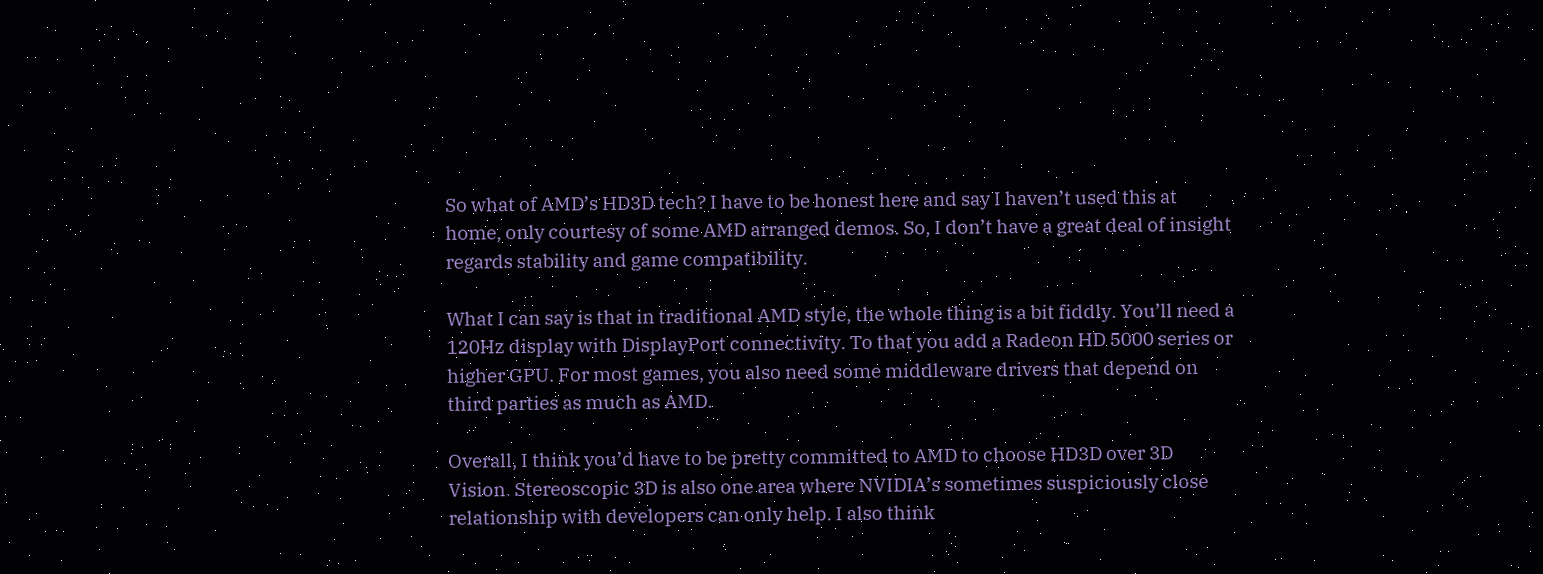So what of AMD’s HD3D tech? I have to be honest here and say I haven’t used this at home, only courtesy of some AMD arranged demos. So, I don’t have a great deal of insight regards stability and game compatibility.

What I can say is that in traditional AMD style, the whole thing is a bit fiddly. You’ll need a 120Hz display with DisplayPort connectivity. To that you add a Radeon HD 5000 series or higher GPU. For most games, you also need some middleware drivers that depend on third parties as much as AMD.

Overall, I think you’d have to be pretty committed to AMD to choose HD3D over 3D Vision. Stereoscopic 3D is also one area where NVIDIA’s sometimes suspiciously close relationship with developers can only help. I also think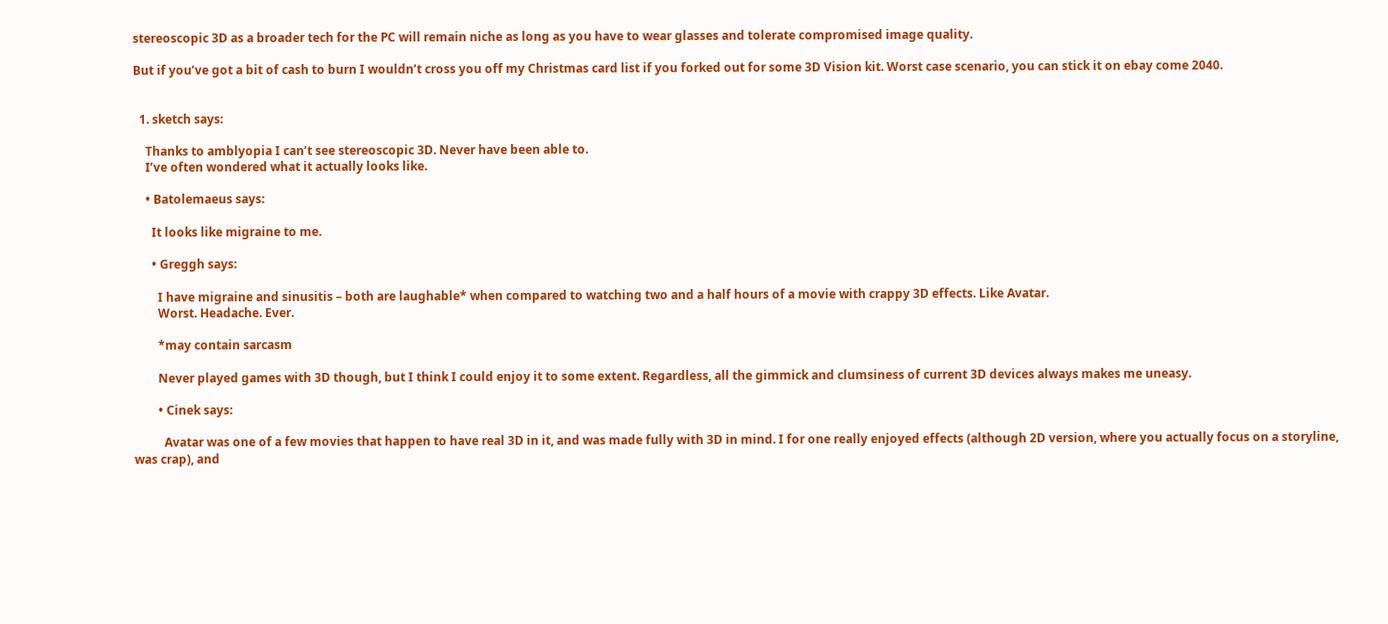stereoscopic 3D as a broader tech for the PC will remain niche as long as you have to wear glasses and tolerate compromised image quality.

But if you’ve got a bit of cash to burn I wouldn’t cross you off my Christmas card list if you forked out for some 3D Vision kit. Worst case scenario, you can stick it on ebay come 2040.


  1. sketch says:

    Thanks to amblyopia I can’t see stereoscopic 3D. Never have been able to.
    I’ve often wondered what it actually looks like.

    • Batolemaeus says:

      It looks like migraine to me.

      • Greggh says:

        I have migraine and sinusitis – both are laughable* when compared to watching two and a half hours of a movie with crappy 3D effects. Like Avatar.
        Worst. Headache. Ever.

        *may contain sarcasm

        Never played games with 3D though, but I think I could enjoy it to some extent. Regardless, all the gimmick and clumsiness of current 3D devices always makes me uneasy.

        • Cinek says:

          Avatar was one of a few movies that happen to have real 3D in it, and was made fully with 3D in mind. I for one really enjoyed effects (although 2D version, where you actually focus on a storyline, was crap), and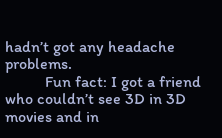hadn’t got any headache problems.
          Fun fact: I got a friend who couldn’t see 3D in 3D movies and in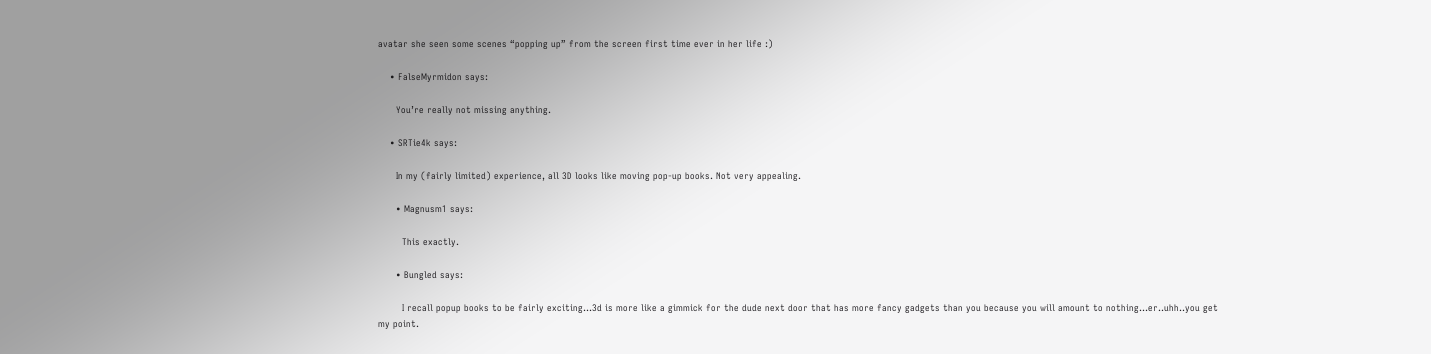avatar she seen some scenes “popping up” from the screen first time ever in her life :)

    • FalseMyrmidon says:

      You’re really not missing anything.

    • SRTie4k says:

      In my (fairly limited) experience, all 3D looks like moving pop-up books. Not very appealing.

      • Magnusm1 says:

        This exactly.

      • Bungled says:

        I recall popup books to be fairly exciting…3d is more like a gimmick for the dude next door that has more fancy gadgets than you because you will amount to nothing…er..uhh..you get my point.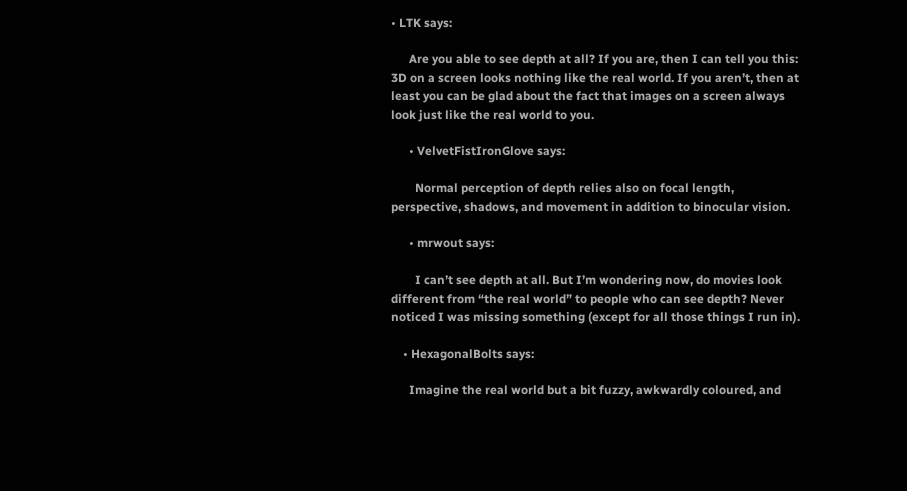• LTK says:

      Are you able to see depth at all? If you are, then I can tell you this: 3D on a screen looks nothing like the real world. If you aren’t, then at least you can be glad about the fact that images on a screen always look just like the real world to you.

      • VelvetFistIronGlove says:

        Normal perception of depth relies also on focal length, perspective, shadows, and movement in addition to binocular vision.

      • mrwout says:

        I can’t see depth at all. But I’m wondering now, do movies look different from “the real world” to people who can see depth? Never noticed I was missing something (except for all those things I run in).

    • HexagonalBolts says:

      Imagine the real world but a bit fuzzy, awkwardly coloured, and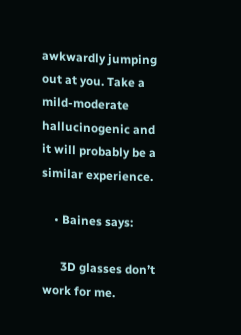awkwardly jumping out at you. Take a mild-moderate hallucinogenic and it will probably be a similar experience.

    • Baines says:

      3D glasses don’t work for me.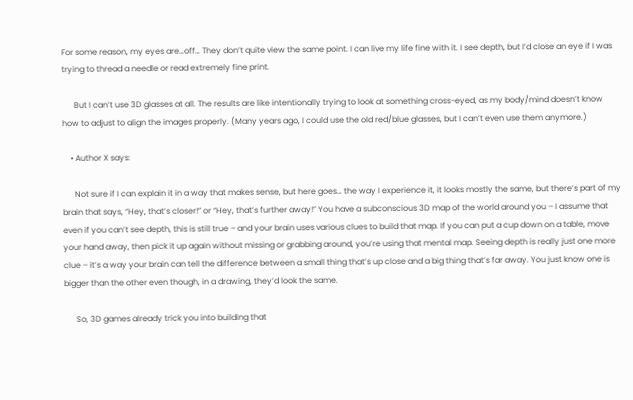For some reason, my eyes are…off… They don’t quite view the same point. I can live my life fine with it. I see depth, but I’d close an eye if I was trying to thread a needle or read extremely fine print.

      But I can’t use 3D glasses at all. The results are like intentionally trying to look at something cross-eyed, as my body/mind doesn’t know how to adjust to align the images properly. (Many years ago, I could use the old red/blue glasses, but I can’t even use them anymore.)

    • Author X says:

      Not sure if I can explain it in a way that makes sense, but here goes… the way I experience it, it looks mostly the same, but there’s part of my brain that says, “Hey, that’s closer!” or “Hey, that’s further away!” You have a subconscious 3D map of the world around you – I assume that even if you can’t see depth, this is still true – and your brain uses various clues to build that map. If you can put a cup down on a table, move your hand away, then pick it up again without missing or grabbing around, you’re using that mental map. Seeing depth is really just one more clue – it’s a way your brain can tell the difference between a small thing that’s up close and a big thing that’s far away. You just know one is bigger than the other even though, in a drawing, they’d look the same.

      So, 3D games already trick you into building that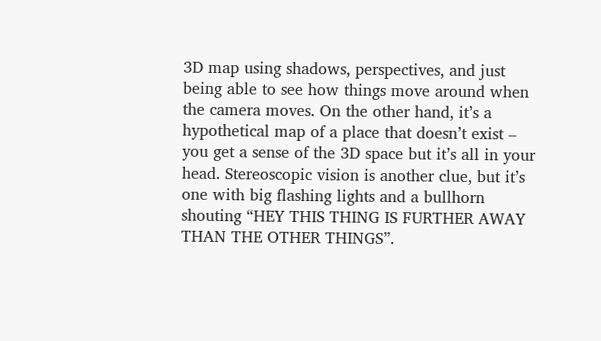3D map using shadows, perspectives, and just being able to see how things move around when the camera moves. On the other hand, it’s a hypothetical map of a place that doesn’t exist – you get a sense of the 3D space but it’s all in your head. Stereoscopic vision is another clue, but it’s one with big flashing lights and a bullhorn shouting “HEY THIS THING IS FURTHER AWAY THAN THE OTHER THINGS”.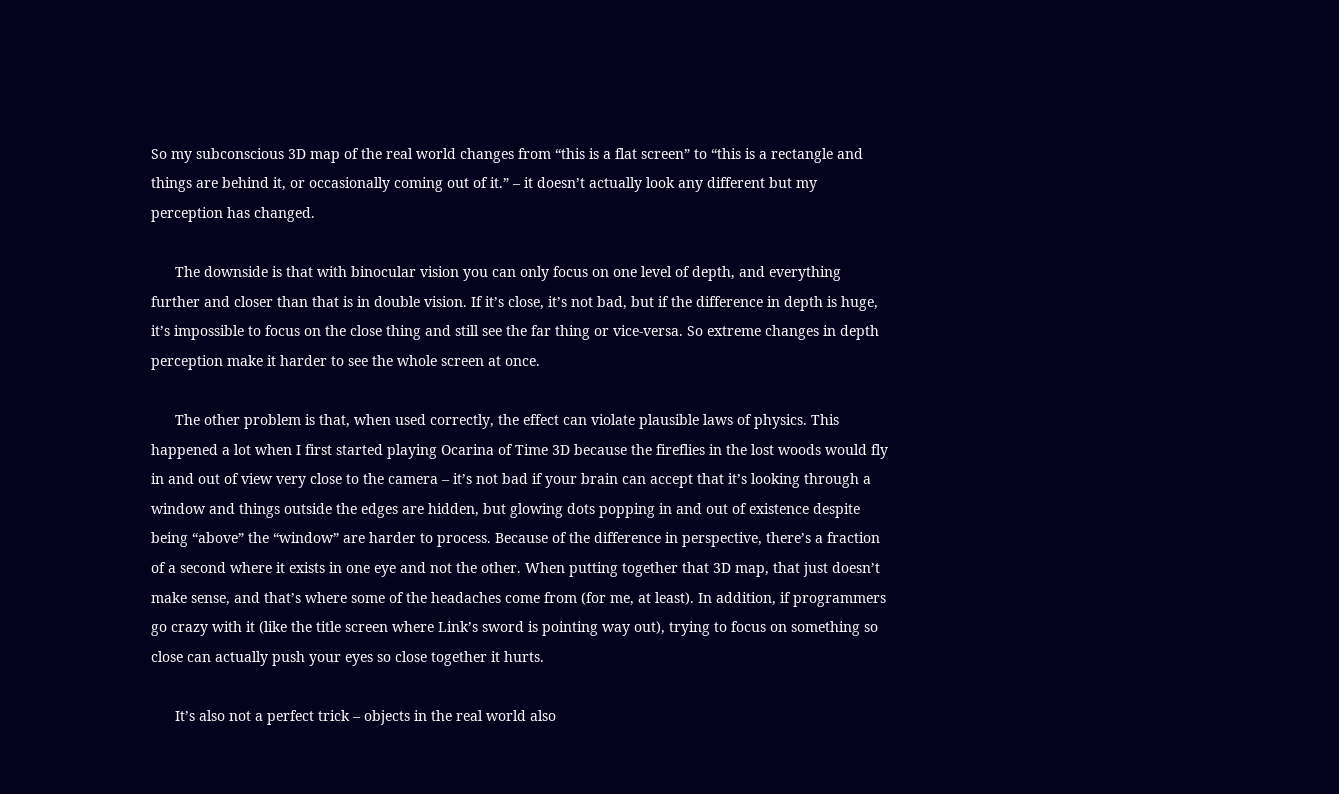So my subconscious 3D map of the real world changes from “this is a flat screen” to “this is a rectangle and things are behind it, or occasionally coming out of it.” – it doesn’t actually look any different but my perception has changed.

      The downside is that with binocular vision you can only focus on one level of depth, and everything further and closer than that is in double vision. If it’s close, it’s not bad, but if the difference in depth is huge, it’s impossible to focus on the close thing and still see the far thing or vice-versa. So extreme changes in depth perception make it harder to see the whole screen at once.

      The other problem is that, when used correctly, the effect can violate plausible laws of physics. This happened a lot when I first started playing Ocarina of Time 3D because the fireflies in the lost woods would fly in and out of view very close to the camera – it’s not bad if your brain can accept that it’s looking through a window and things outside the edges are hidden, but glowing dots popping in and out of existence despite being “above” the “window” are harder to process. Because of the difference in perspective, there’s a fraction of a second where it exists in one eye and not the other. When putting together that 3D map, that just doesn’t make sense, and that’s where some of the headaches come from (for me, at least). In addition, if programmers go crazy with it (like the title screen where Link’s sword is pointing way out), trying to focus on something so close can actually push your eyes so close together it hurts.

      It’s also not a perfect trick – objects in the real world also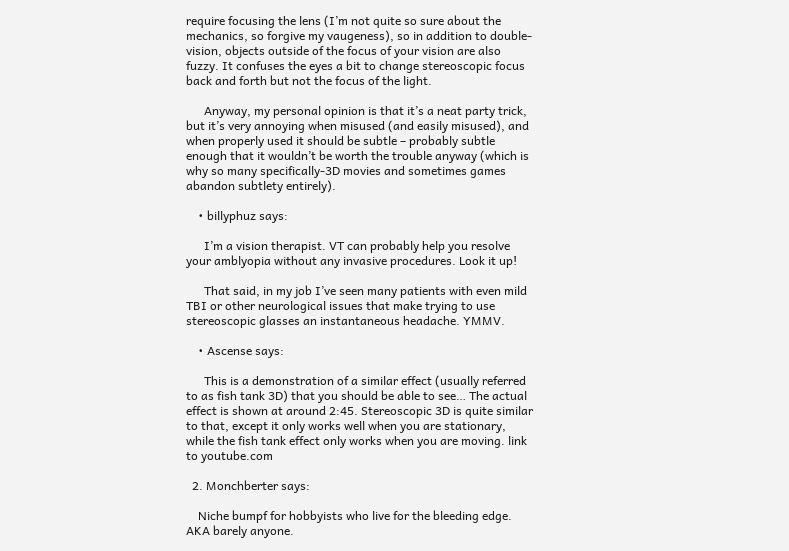require focusing the lens (I’m not quite so sure about the mechanics, so forgive my vaugeness), so in addition to double-vision, objects outside of the focus of your vision are also fuzzy. It confuses the eyes a bit to change stereoscopic focus back and forth but not the focus of the light.

      Anyway, my personal opinion is that it’s a neat party trick, but it’s very annoying when misused (and easily misused), and when properly used it should be subtle – probably subtle enough that it wouldn’t be worth the trouble anyway (which is why so many specifically-3D movies and sometimes games abandon subtlety entirely).

    • billyphuz says:

      I’m a vision therapist. VT can probably help you resolve your amblyopia without any invasive procedures. Look it up!

      That said, in my job I’ve seen many patients with even mild TBI or other neurological issues that make trying to use stereoscopic glasses an instantaneous headache. YMMV.

    • Ascense says:

      This is a demonstration of a similar effect (usually referred to as fish tank 3D) that you should be able to see… The actual effect is shown at around 2:45. Stereoscopic 3D is quite similar to that, except it only works well when you are stationary, while the fish tank effect only works when you are moving. link to youtube.com

  2. Monchberter says:

    Niche bumpf for hobbyists who live for the bleeding edge. AKA barely anyone.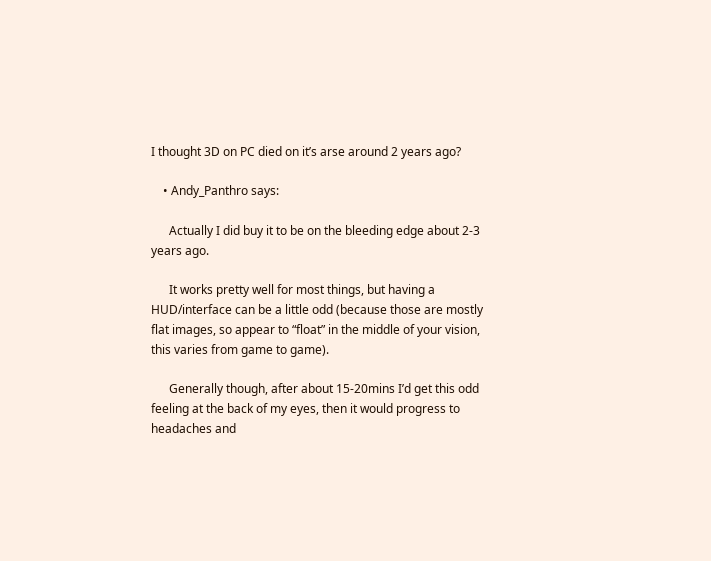I thought 3D on PC died on it’s arse around 2 years ago?

    • Andy_Panthro says:

      Actually I did buy it to be on the bleeding edge about 2-3 years ago.

      It works pretty well for most things, but having a HUD/interface can be a little odd (because those are mostly flat images, so appear to “float” in the middle of your vision, this varies from game to game).

      Generally though, after about 15-20mins I’d get this odd feeling at the back of my eyes, then it would progress to headaches and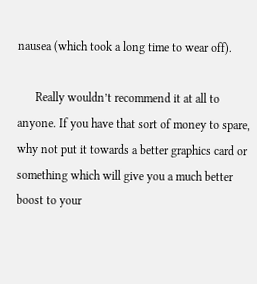nausea (which took a long time to wear off).

      Really wouldn’t recommend it at all to anyone. If you have that sort of money to spare, why not put it towards a better graphics card or something which will give you a much better boost to your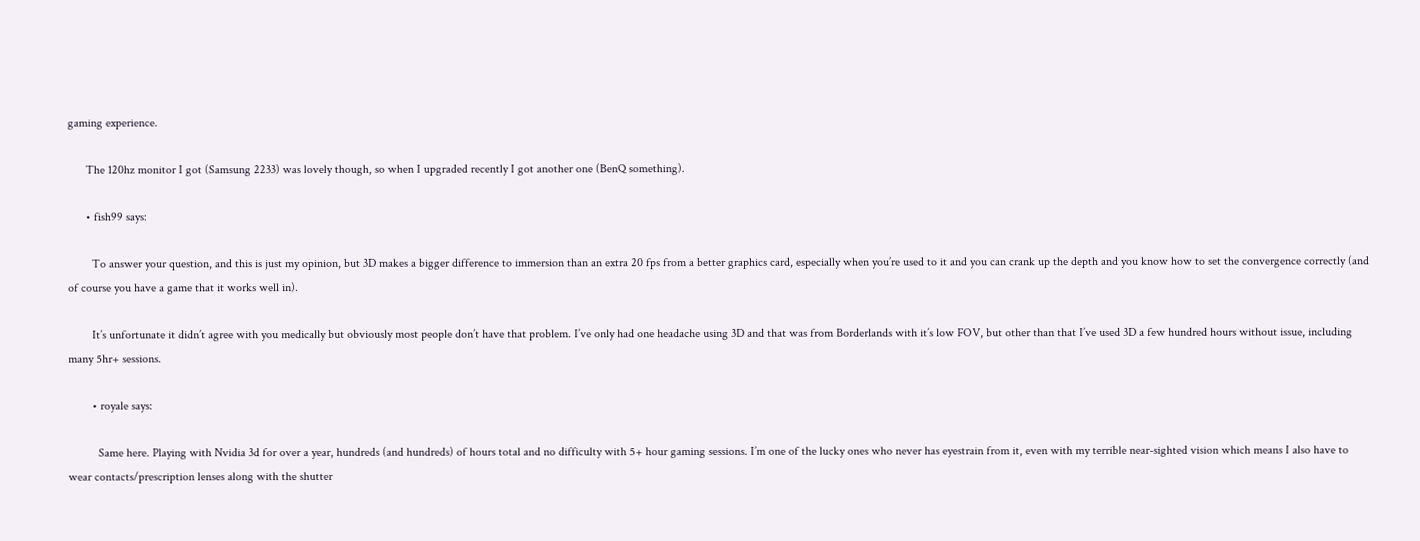gaming experience.

      The 120hz monitor I got (Samsung 2233) was lovely though, so when I upgraded recently I got another one (BenQ something).

      • fish99 says:

        To answer your question, and this is just my opinion, but 3D makes a bigger difference to immersion than an extra 20 fps from a better graphics card, especially when you’re used to it and you can crank up the depth and you know how to set the convergence correctly (and of course you have a game that it works well in).

        It’s unfortunate it didn’t agree with you medically but obviously most people don’t have that problem. I’ve only had one headache using 3D and that was from Borderlands with it’s low FOV, but other than that I’ve used 3D a few hundred hours without issue, including many 5hr+ sessions.

        • royale says:

          Same here. Playing with Nvidia 3d for over a year, hundreds (and hundreds) of hours total and no difficulty with 5+ hour gaming sessions. I’m one of the lucky ones who never has eyestrain from it, even with my terrible near-sighted vision which means I also have to wear contacts/prescription lenses along with the shutter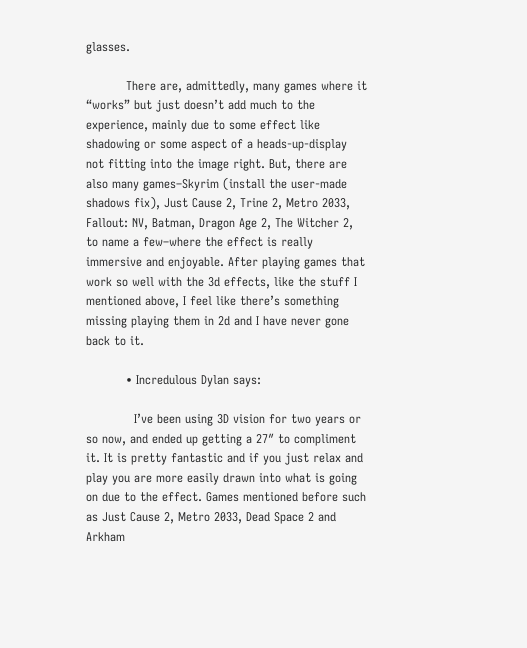glasses.

          There are, admittedly, many games where it “works” but just doesn’t add much to the experience, mainly due to some effect like shadowing or some aspect of a heads-up-display not fitting into the image right. But, there are also many games–Skyrim (install the user-made shadows fix), Just Cause 2, Trine 2, Metro 2033, Fallout: NV, Batman, Dragon Age 2, The Witcher 2, to name a few–where the effect is really immersive and enjoyable. After playing games that work so well with the 3d effects, like the stuff I mentioned above, I feel like there’s something missing playing them in 2d and I have never gone back to it.

          • Incredulous Dylan says:

            I’ve been using 3D vision for two years or so now, and ended up getting a 27″ to compliment it. It is pretty fantastic and if you just relax and play you are more easily drawn into what is going on due to the effect. Games mentioned before such as Just Cause 2, Metro 2033, Dead Space 2 and Arkham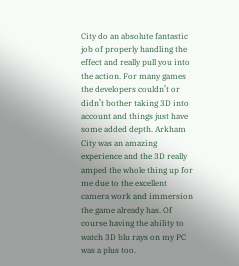City do an absolute fantastic job of properly handling the effect and really pull you into the action. For many games the developers couldn’t or didn’t bother taking 3D into account and things just have some added depth. Arkham City was an amazing experience and the 3D really amped the whole thing up for me due to the excellent camera work and immersion the game already has. Of course having the ability to watch 3D blu rays on my PC was a plus too.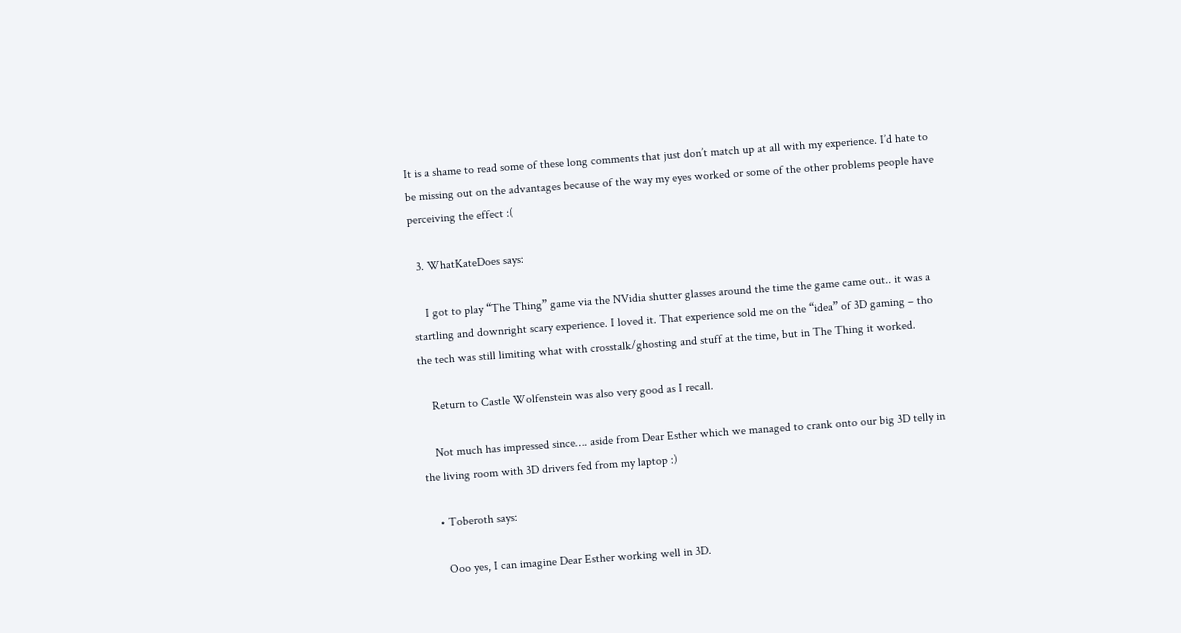It is a shame to read some of these long comments that just don’t match up at all with my experience. I’d hate to be missing out on the advantages because of the way my eyes worked or some of the other problems people have perceiving the effect :(

  3. WhatKateDoes says:

    I got to play “The Thing” game via the NVidia shutter glasses around the time the game came out.. it was a startling and downright scary experience. I loved it. That experience sold me on the “idea” of 3D gaming – tho the tech was still limiting what with crosstalk/ghosting and stuff at the time, but in The Thing it worked.

    Return to Castle Wolfenstein was also very good as I recall.

    Not much has impressed since…. aside from Dear Esther which we managed to crank onto our big 3D telly in the living room with 3D drivers fed from my laptop :)

    • Toberoth says:

      Ooo yes, I can imagine Dear Esther working well in 3D.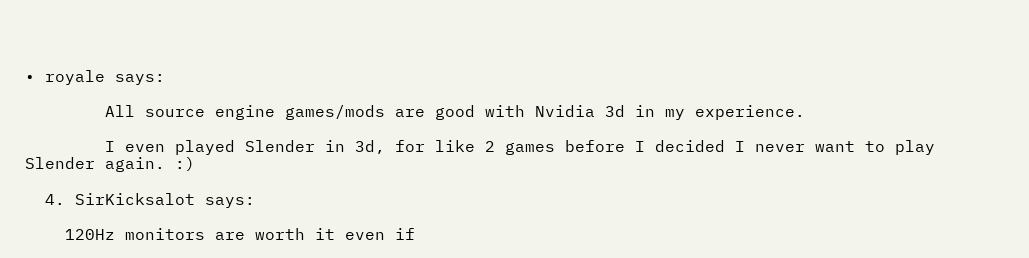• royale says:

        All source engine games/mods are good with Nvidia 3d in my experience.

        I even played Slender in 3d, for like 2 games before I decided I never want to play Slender again. :)

  4. SirKicksalot says:

    120Hz monitors are worth it even if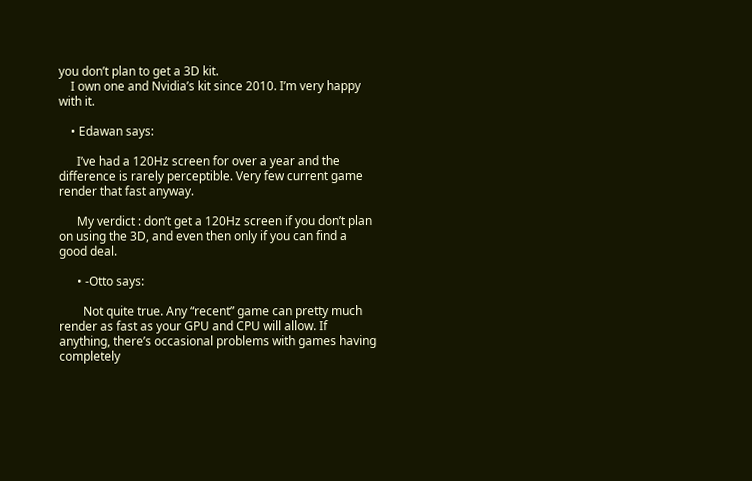you don’t plan to get a 3D kit.
    I own one and Nvidia’s kit since 2010. I’m very happy with it.

    • Edawan says:

      I’ve had a 120Hz screen for over a year and the difference is rarely perceptible. Very few current game render that fast anyway.

      My verdict : don’t get a 120Hz screen if you don’t plan on using the 3D, and even then only if you can find a good deal.

      • -Otto says:

        Not quite true. Any “recent” game can pretty much render as fast as your GPU and CPU will allow. If anything, there’s occasional problems with games having completely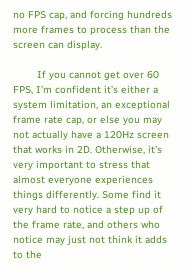no FPS cap, and forcing hundreds more frames to process than the screen can display.

        If you cannot get over 60 FPS, I’m confident it’s either a system limitation, an exceptional frame rate cap, or else you may not actually have a 120Hz screen that works in 2D. Otherwise, it’s very important to stress that almost everyone experiences things differently. Some find it very hard to notice a step up of the frame rate, and others who notice may just not think it adds to the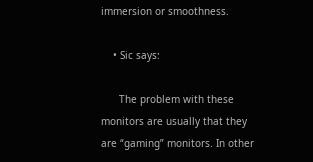immersion or smoothness.

    • Sic says:

      The problem with these monitors are usually that they are “gaming” monitors. In other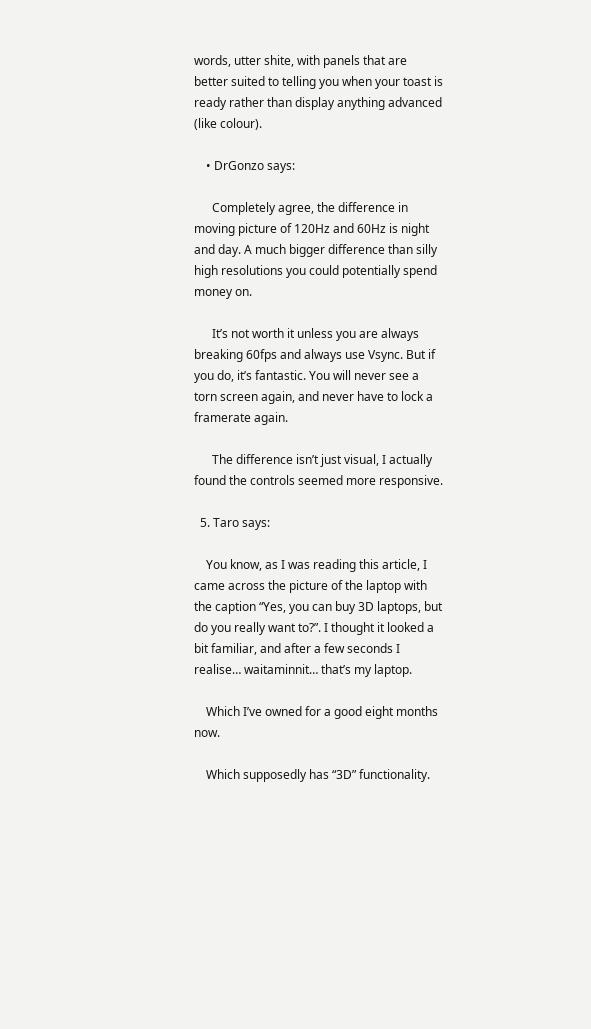words, utter shite, with panels that are better suited to telling you when your toast is ready rather than display anything advanced (like colour).

    • DrGonzo says:

      Completely agree, the difference in moving picture of 120Hz and 60Hz is night and day. A much bigger difference than silly high resolutions you could potentially spend money on.

      It’s not worth it unless you are always breaking 60fps and always use Vsync. But if you do, it’s fantastic. You will never see a torn screen again, and never have to lock a framerate again.

      The difference isn’t just visual, I actually found the controls seemed more responsive.

  5. Taro says:

    You know, as I was reading this article, I came across the picture of the laptop with the caption “Yes, you can buy 3D laptops, but do you really want to?”. I thought it looked a bit familiar, and after a few seconds I realise… waitaminnit… that’s my laptop.

    Which I’ve owned for a good eight months now.

    Which supposedly has “3D” functionality.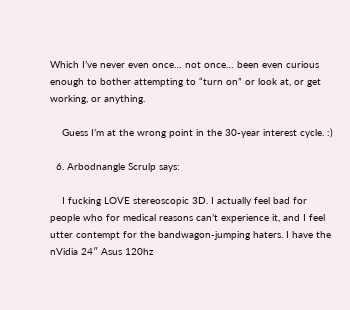Which I’ve never even once… not once… been even curious enough to bother attempting to “turn on” or look at, or get working, or anything.

    Guess I’m at the wrong point in the 30-year interest cycle. :)

  6. Arbodnangle Scrulp says:

    I fucking LOVE stereoscopic 3D. I actually feel bad for people who for medical reasons can’t experience it, and I feel utter contempt for the bandwagon-jumping haters. I have the nVidia 24″ Asus 120hz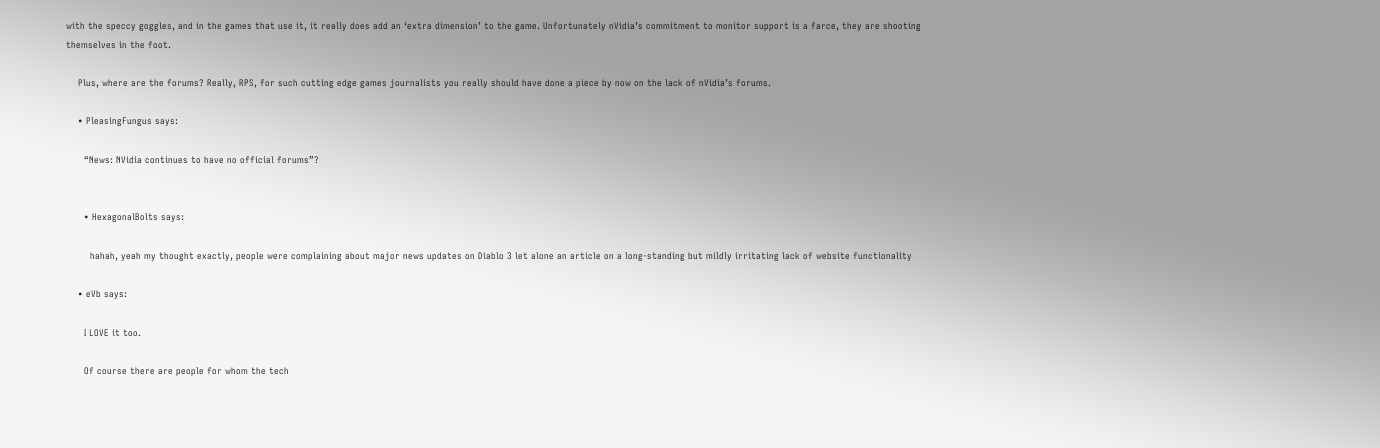with the speccy goggles, and in the games that use it, it really does add an ‘extra dimension’ to the game. Unfortunately nVidia’s commitment to monitor support is a farce, they are shooting themselves in the foot.

    Plus, where are the forums? Really, RPS, for such cutting edge games journalists you really should have done a piece by now on the lack of nVidia’s forums.

    • PleasingFungus says:

      “News: NVidia continues to have no official forums”?


      • HexagonalBolts says:

        hahah, yeah my thought exactly, people were complaining about major news updates on Diablo 3 let alone an article on a long-standing but mildly irritating lack of website functionality

    • eVb says:

      I LOVE it too.

      Of course there are people for whom the tech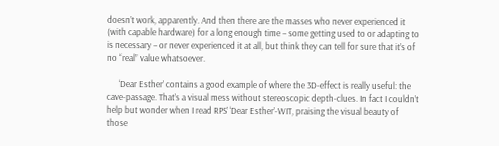doesn’t work, apparently. And then there are the masses who never experienced it (with capable hardware) for a long enough time – some getting used to or adapting to is necessary – or never experienced it at all, but think they can tell for sure that it’s of no “real” value whatsoever.

      ‘Dear Esther’ contains a good example of where the 3D-effect is really useful: the cave-passage. That’s a visual mess without stereoscopic depth-clues. In fact I couldn’t help but wonder when I read RPS’ ‘Dear Esther’-WIT, praising the visual beauty of those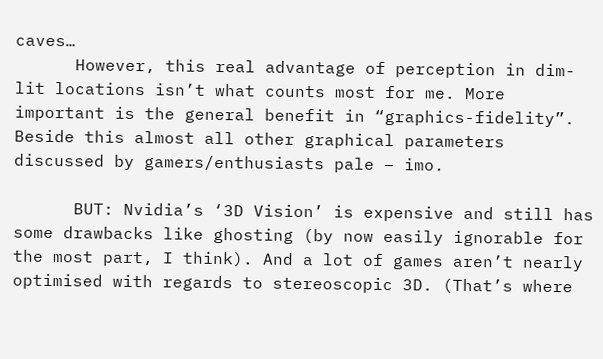caves…
      However, this real advantage of perception in dim-lit locations isn’t what counts most for me. More important is the general benefit in “graphics-fidelity”. Beside this almost all other graphical parameters discussed by gamers/enthusiasts pale – imo.

      BUT: Nvidia’s ‘3D Vision’ is expensive and still has some drawbacks like ghosting (by now easily ignorable for the most part, I think). And a lot of games aren’t nearly optimised with regards to stereoscopic 3D. (That’s where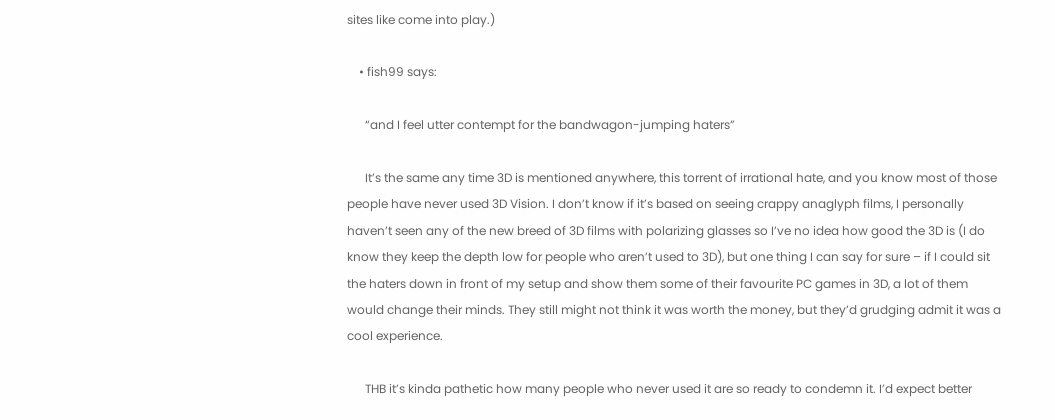sites like come into play.)

    • fish99 says:

      “and I feel utter contempt for the bandwagon-jumping haters”

      It’s the same any time 3D is mentioned anywhere, this torrent of irrational hate, and you know most of those people have never used 3D Vision. I don’t know if it’s based on seeing crappy anaglyph films, I personally haven’t seen any of the new breed of 3D films with polarizing glasses so I’ve no idea how good the 3D is (I do know they keep the depth low for people who aren’t used to 3D), but one thing I can say for sure – if I could sit the haters down in front of my setup and show them some of their favourite PC games in 3D, a lot of them would change their minds. They still might not think it was worth the money, but they’d grudging admit it was a cool experience.

      THB it’s kinda pathetic how many people who never used it are so ready to condemn it. I’d expect better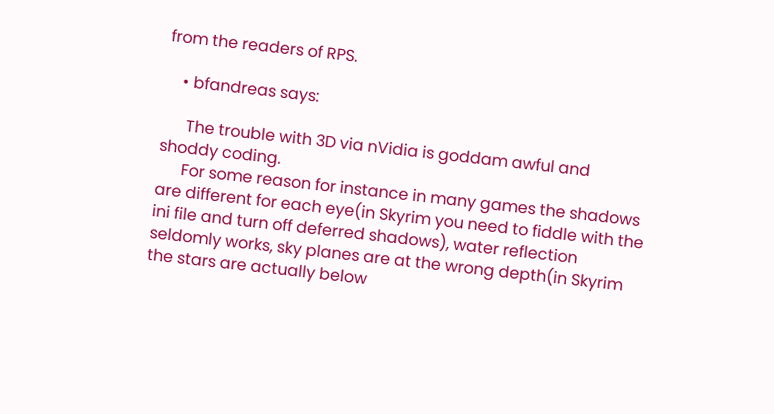from the readers of RPS.

    • bfandreas says:

      The trouble with 3D via nVidia is goddam awful and shoddy coding.
      For some reason for instance in many games the shadows are different for each eye(in Skyrim you need to fiddle with the ini file and turn off deferred shadows), water reflection seldomly works, sky planes are at the wrong depth(in Skyrim the stars are actually below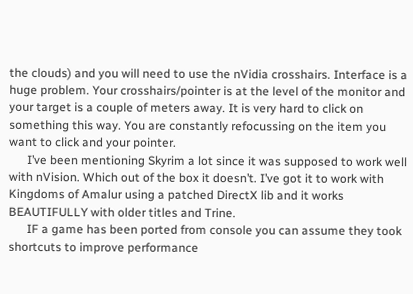the clouds) and you will need to use the nVidia crosshairs. Interface is a huge problem. Your crosshairs/pointer is at the level of the monitor and your target is a couple of meters away. It is very hard to click on something this way. You are constantly refocussing on the item you want to click and your pointer.
      I’ve been mentioning Skyrim a lot since it was supposed to work well with nVision. Which out of the box it doesn’t. I’ve got it to work with Kingdoms of Amalur using a patched DirectX lib and it works BEAUTIFULLY with older titles and Trine.
      IF a game has been ported from console you can assume they took shortcuts to improve performance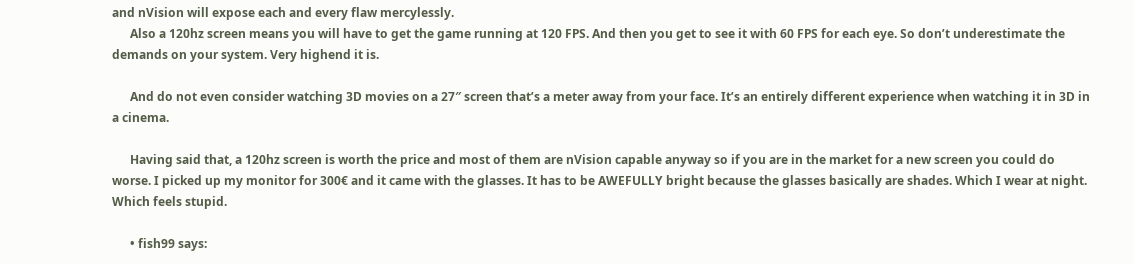and nVision will expose each and every flaw mercylessly.
      Also a 120hz screen means you will have to get the game running at 120 FPS. And then you get to see it with 60 FPS for each eye. So don’t underestimate the demands on your system. Very highend it is.

      And do not even consider watching 3D movies on a 27″ screen that’s a meter away from your face. It’s an entirely different experience when watching it in 3D in a cinema.

      Having said that, a 120hz screen is worth the price and most of them are nVision capable anyway so if you are in the market for a new screen you could do worse. I picked up my monitor for 300€ and it came with the glasses. It has to be AWEFULLY bright because the glasses basically are shades. Which I wear at night. Which feels stupid.

      • fish99 says: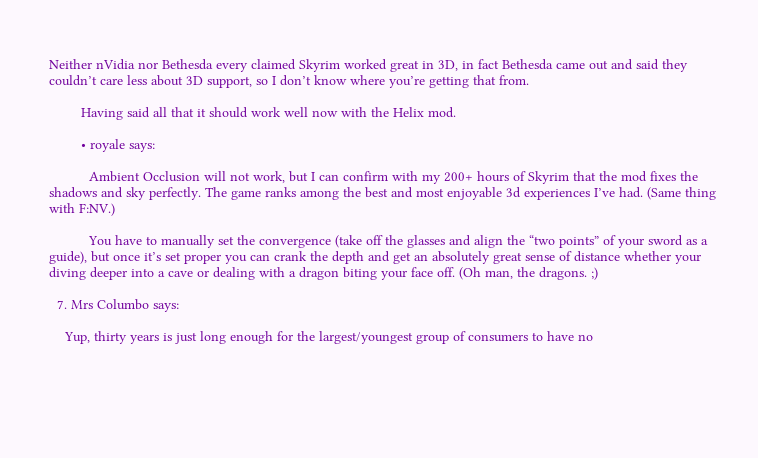Neither nVidia nor Bethesda every claimed Skyrim worked great in 3D, in fact Bethesda came out and said they couldn’t care less about 3D support, so I don’t know where you’re getting that from.

        Having said all that it should work well now with the Helix mod.

        • royale says:

          Ambient Occlusion will not work, but I can confirm with my 200+ hours of Skyrim that the mod fixes the shadows and sky perfectly. The game ranks among the best and most enjoyable 3d experiences I’ve had. (Same thing with F:NV.)

          You have to manually set the convergence (take off the glasses and align the “two points” of your sword as a guide), but once it’s set proper you can crank the depth and get an absolutely great sense of distance whether your diving deeper into a cave or dealing with a dragon biting your face off. (Oh man, the dragons. ;)

  7. Mrs Columbo says:

    Yup, thirty years is just long enough for the largest/youngest group of consumers to have no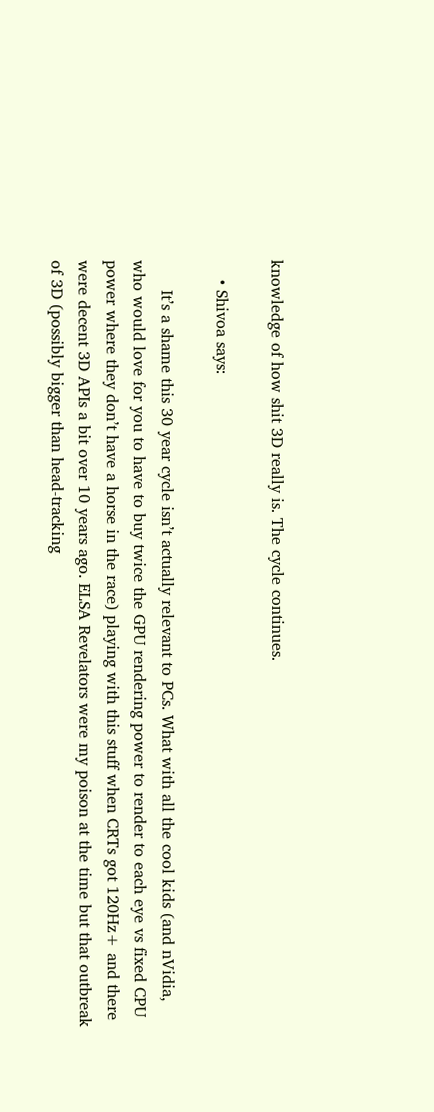knowledge of how shit 3D really is. The cycle continues.

    • Shivoa says:

      It’s a shame this 30 year cycle isn’t actually relevant to PCs. What with all the cool kids (and nVidia, who would love for you to have to buy twice the GPU rendering power to render to each eye vs fixed CPU power where they don’t have a horse in the race) playing with this stuff when CRTs got 120Hz+ and there were decent 3D APIs a bit over 10 years ago. ELSA Revelators were my poison at the time but that outbreak of 3D (possibly bigger than head-tracking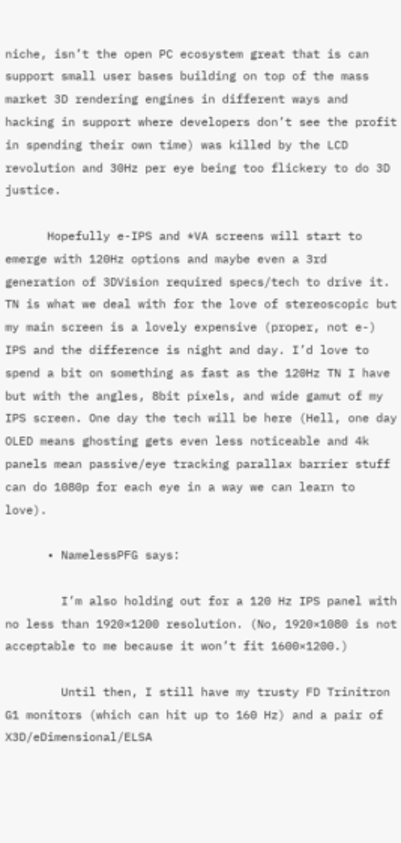niche, isn’t the open PC ecosystem great that is can support small user bases building on top of the mass market 3D rendering engines in different ways and hacking in support where developers don’t see the profit in spending their own time) was killed by the LCD revolution and 30Hz per eye being too flickery to do 3D justice.

      Hopefully e-IPS and *VA screens will start to emerge with 120Hz options and maybe even a 3rd generation of 3DVision required specs/tech to drive it. TN is what we deal with for the love of stereoscopic but my main screen is a lovely expensive (proper, not e-) IPS and the difference is night and day. I’d love to spend a bit on something as fast as the 120Hz TN I have but with the angles, 8bit pixels, and wide gamut of my IPS screen. One day the tech will be here (Hell, one day OLED means ghosting gets even less noticeable and 4k panels mean passive/eye tracking parallax barrier stuff can do 1080p for each eye in a way we can learn to love).

      • NamelessPFG says:

        I’m also holding out for a 120 Hz IPS panel with no less than 1920×1200 resolution. (No, 1920×1080 is not acceptable to me because it won’t fit 1600×1200.)

        Until then, I still have my trusty FD Trinitron G1 monitors (which can hit up to 160 Hz) and a pair of X3D/eDimensional/ELSA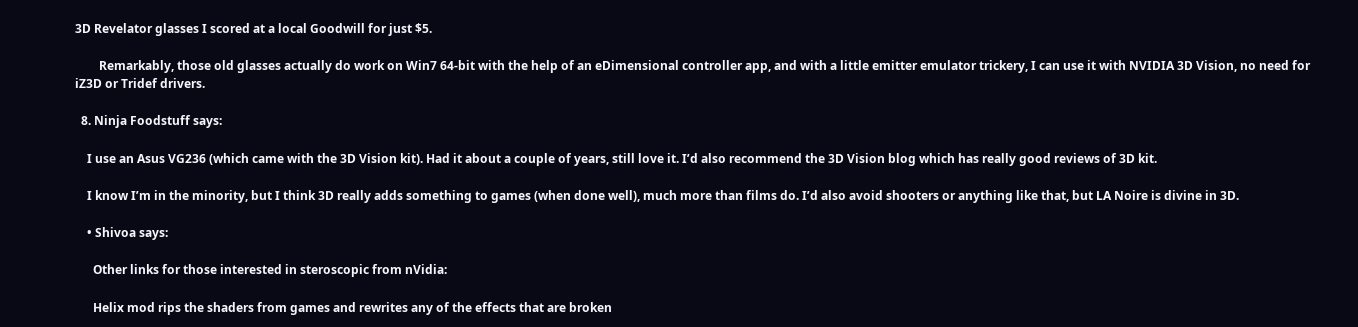3D Revelator glasses I scored at a local Goodwill for just $5.

        Remarkably, those old glasses actually do work on Win7 64-bit with the help of an eDimensional controller app, and with a little emitter emulator trickery, I can use it with NVIDIA 3D Vision, no need for iZ3D or Tridef drivers.

  8. Ninja Foodstuff says:

    I use an Asus VG236 (which came with the 3D Vision kit). Had it about a couple of years, still love it. I’d also recommend the 3D Vision blog which has really good reviews of 3D kit.

    I know I’m in the minority, but I think 3D really adds something to games (when done well), much more than films do. I’d also avoid shooters or anything like that, but LA Noire is divine in 3D.

    • Shivoa says:

      Other links for those interested in steroscopic from nVidia:

      Helix mod rips the shaders from games and rewrites any of the effects that are broken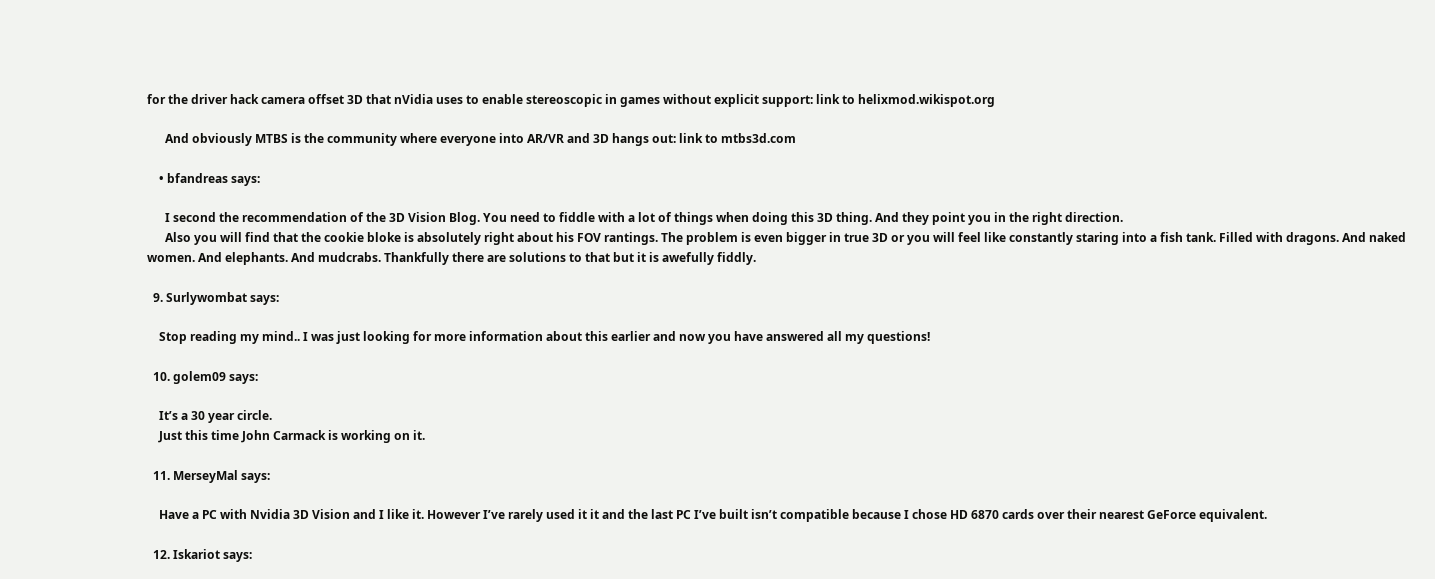for the driver hack camera offset 3D that nVidia uses to enable stereoscopic in games without explicit support: link to helixmod.wikispot.org

      And obviously MTBS is the community where everyone into AR/VR and 3D hangs out: link to mtbs3d.com

    • bfandreas says:

      I second the recommendation of the 3D Vision Blog. You need to fiddle with a lot of things when doing this 3D thing. And they point you in the right direction.
      Also you will find that the cookie bloke is absolutely right about his FOV rantings. The problem is even bigger in true 3D or you will feel like constantly staring into a fish tank. Filled with dragons. And naked women. And elephants. And mudcrabs. Thankfully there are solutions to that but it is awefully fiddly.

  9. Surlywombat says:

    Stop reading my mind.. I was just looking for more information about this earlier and now you have answered all my questions!

  10. golem09 says:

    It’s a 30 year circle.
    Just this time John Carmack is working on it.

  11. MerseyMal says:

    Have a PC with Nvidia 3D Vision and I like it. However I’ve rarely used it it and the last PC I’ve built isn’t compatible because I chose HD 6870 cards over their nearest GeForce equivalent.

  12. Iskariot says: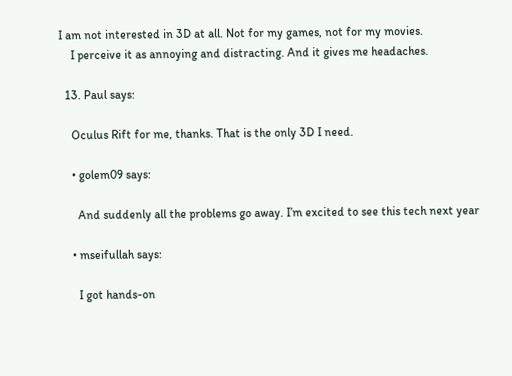I am not interested in 3D at all. Not for my games, not for my movies.
    I perceive it as annoying and distracting. And it gives me headaches.

  13. Paul says:

    Oculus Rift for me, thanks. That is the only 3D I need.

    • golem09 says:

      And suddenly all the problems go away. I’m excited to see this tech next year

    • mseifullah says:

      I got hands-on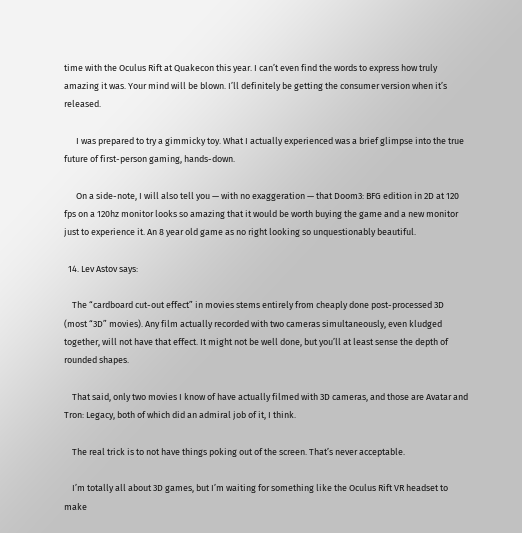time with the Oculus Rift at Quakecon this year. I can’t even find the words to express how truly amazing it was. Your mind will be blown. I’ll definitely be getting the consumer version when it’s released.

      I was prepared to try a gimmicky toy. What I actually experienced was a brief glimpse into the true future of first-person gaming, hands-down.

      On a side-note, I will also tell you — with no exaggeration — that Doom3: BFG edition in 2D at 120 fps on a 120hz monitor looks so amazing that it would be worth buying the game and a new monitor just to experience it. An 8 year old game as no right looking so unquestionably beautiful.

  14. Lev Astov says:

    The “cardboard cut-out effect” in movies stems entirely from cheaply done post-processed 3D (most “3D” movies). Any film actually recorded with two cameras simultaneously, even kludged together, will not have that effect. It might not be well done, but you’ll at least sense the depth of rounded shapes.

    That said, only two movies I know of have actually filmed with 3D cameras, and those are Avatar and Tron: Legacy, both of which did an admiral job of it, I think.

    The real trick is to not have things poking out of the screen. That’s never acceptable.

    I’m totally all about 3D games, but I’m waiting for something like the Oculus Rift VR headset to make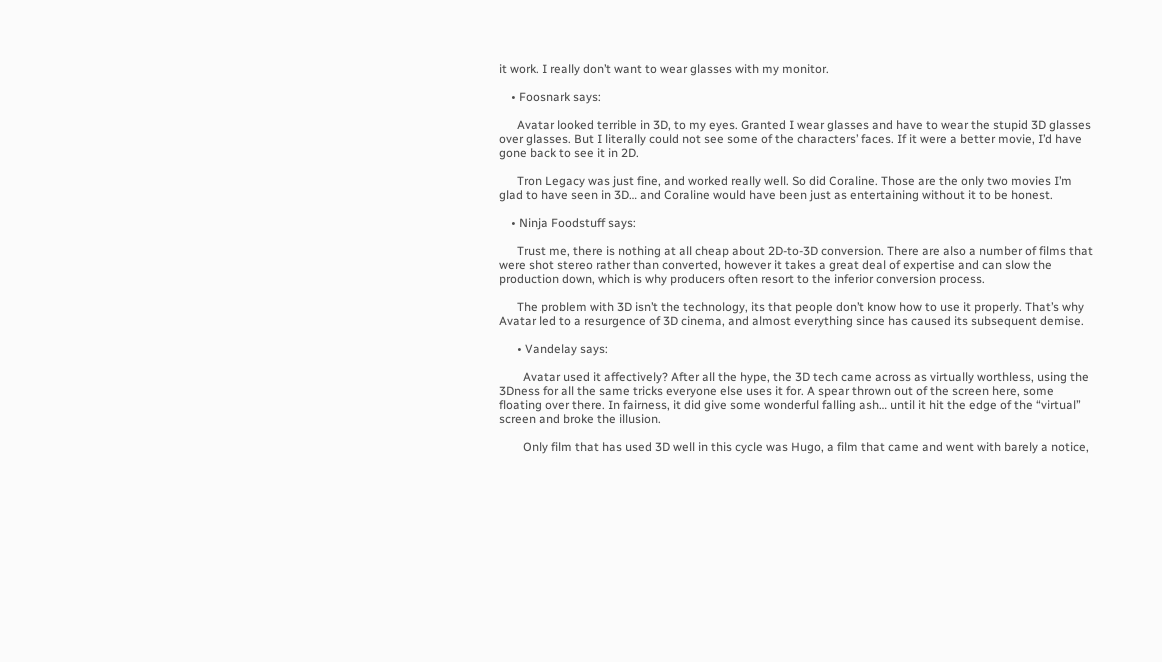it work. I really don’t want to wear glasses with my monitor.

    • Foosnark says:

      Avatar looked terrible in 3D, to my eyes. Granted I wear glasses and have to wear the stupid 3D glasses over glasses. But I literally could not see some of the characters’ faces. If it were a better movie, I’d have gone back to see it in 2D.

      Tron Legacy was just fine, and worked really well. So did Coraline. Those are the only two movies I’m glad to have seen in 3D… and Coraline would have been just as entertaining without it to be honest.

    • Ninja Foodstuff says:

      Trust me, there is nothing at all cheap about 2D-to-3D conversion. There are also a number of films that were shot stereo rather than converted, however it takes a great deal of expertise and can slow the production down, which is why producers often resort to the inferior conversion process.

      The problem with 3D isn’t the technology, its that people don’t know how to use it properly. That’s why Avatar led to a resurgence of 3D cinema, and almost everything since has caused its subsequent demise.

      • Vandelay says:

        Avatar used it affectively? After all the hype, the 3D tech came across as virtually worthless, using the 3Dness for all the same tricks everyone else uses it for. A spear thrown out of the screen here, some floating over there. In fairness, it did give some wonderful falling ash… until it hit the edge of the “virtual” screen and broke the illusion.

        Only film that has used 3D well in this cycle was Hugo, a film that came and went with barely a notice,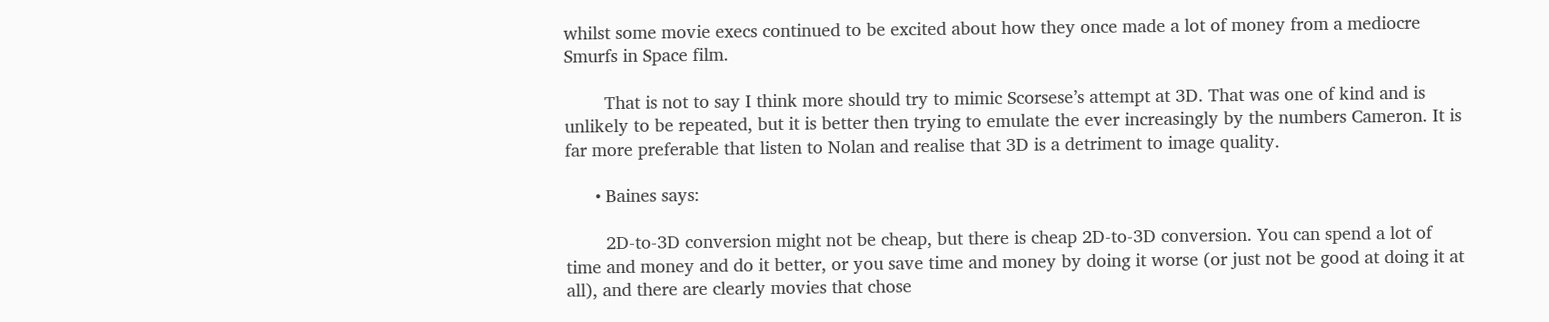whilst some movie execs continued to be excited about how they once made a lot of money from a mediocre Smurfs in Space film.

        That is not to say I think more should try to mimic Scorsese’s attempt at 3D. That was one of kind and is unlikely to be repeated, but it is better then trying to emulate the ever increasingly by the numbers Cameron. It is far more preferable that listen to Nolan and realise that 3D is a detriment to image quality.

      • Baines says:

        2D-to-3D conversion might not be cheap, but there is cheap 2D-to-3D conversion. You can spend a lot of time and money and do it better, or you save time and money by doing it worse (or just not be good at doing it at all), and there are clearly movies that chose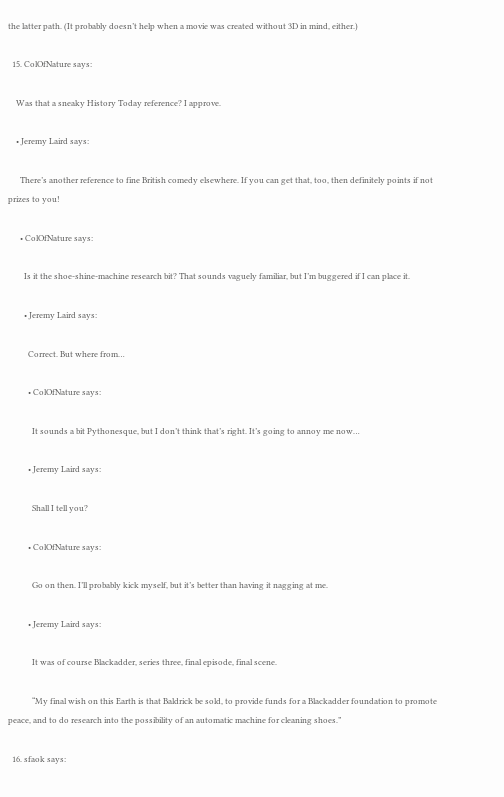the latter path. (It probably doesn’t help when a movie was created without 3D in mind, either.)

  15. ColOfNature says:

    Was that a sneaky History Today reference? I approve.

    • Jeremy Laird says:

      There’s another reference to fine British comedy elsewhere. If you can get that, too, then definitely points if not prizes to you!

      • ColOfNature says:

        Is it the shoe-shine-machine research bit? That sounds vaguely familiar, but I’m buggered if I can place it.

        • Jeremy Laird says:

          Correct. But where from…

          • ColOfNature says:

            It sounds a bit Pythonesque, but I don’t think that’s right. It’s going to annoy me now…

          • Jeremy Laird says:

            Shall I tell you?

          • ColOfNature says:

            Go on then. I’ll probably kick myself, but it’s better than having it nagging at me.

          • Jeremy Laird says:

            It was of course Blackadder, series three, final episode, final scene.

            “My final wish on this Earth is that Baldrick be sold, to provide funds for a Blackadder foundation to promote peace, and to do research into the possibility of an automatic machine for cleaning shoes.”

  16. sfaok says: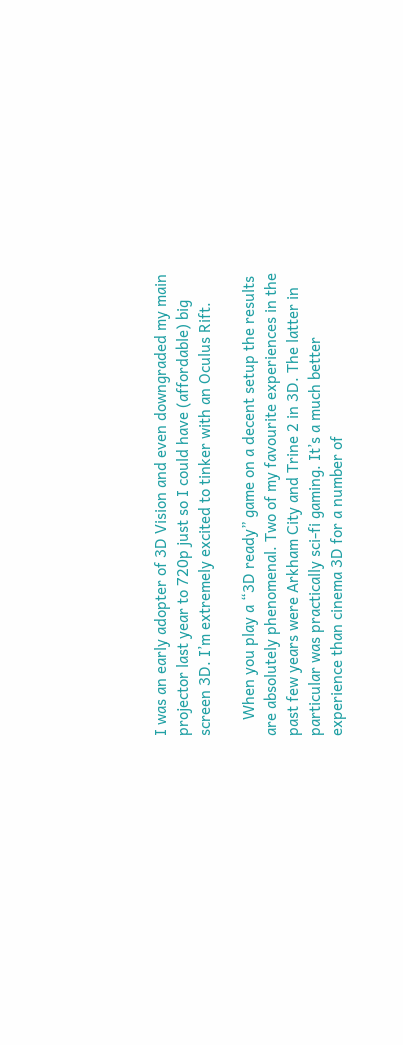I was an early adopter of 3D Vision and even downgraded my main projector last year to 720p just so I could have (affordable) big screen 3D. I’m extremely excited to tinker with an Oculus Rift.

    When you play a “3D ready” game on a decent setup the results are absolutely phenomenal. Two of my favourite experiences in the past few years were Arkham City and Trine 2 in 3D. The latter in particular was practically sci-fi gaming. It’s a much better experience than cinema 3D for a number of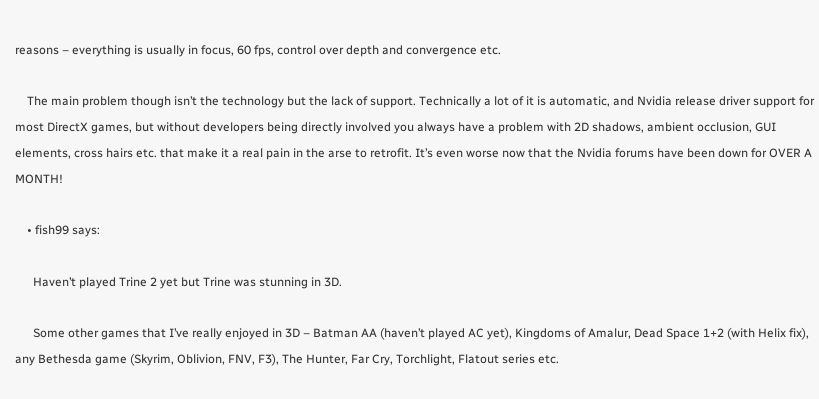reasons – everything is usually in focus, 60 fps, control over depth and convergence etc.

    The main problem though isn’t the technology but the lack of support. Technically a lot of it is automatic, and Nvidia release driver support for most DirectX games, but without developers being directly involved you always have a problem with 2D shadows, ambient occlusion, GUI elements, cross hairs etc. that make it a real pain in the arse to retrofit. It’s even worse now that the Nvidia forums have been down for OVER A MONTH!

    • fish99 says:

      Haven’t played Trine 2 yet but Trine was stunning in 3D.

      Some other games that I’ve really enjoyed in 3D – Batman AA (haven’t played AC yet), Kingdoms of Amalur, Dead Space 1+2 (with Helix fix), any Bethesda game (Skyrim, Oblivion, FNV, F3), The Hunter, Far Cry, Torchlight, Flatout series etc.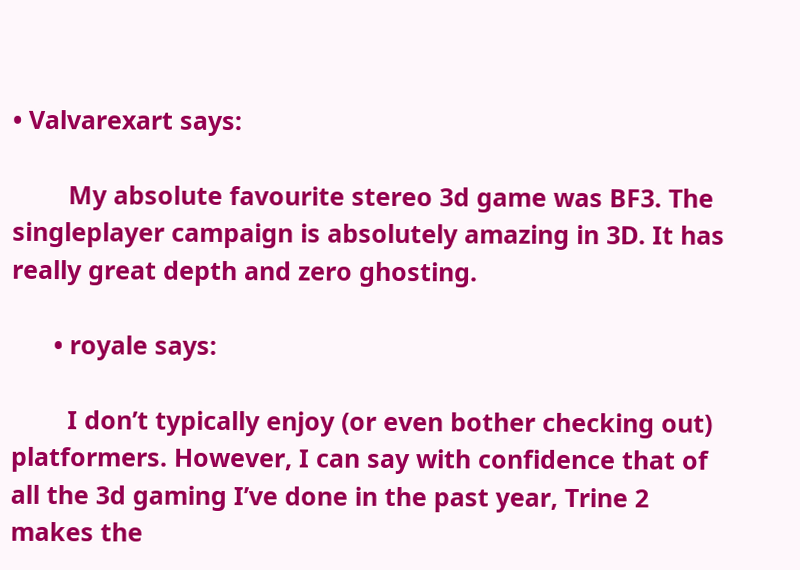• Valvarexart says:

        My absolute favourite stereo 3d game was BF3. The singleplayer campaign is absolutely amazing in 3D. It has really great depth and zero ghosting.

      • royale says:

        I don’t typically enjoy (or even bother checking out) platformers. However, I can say with confidence that of all the 3d gaming I’ve done in the past year, Trine 2 makes the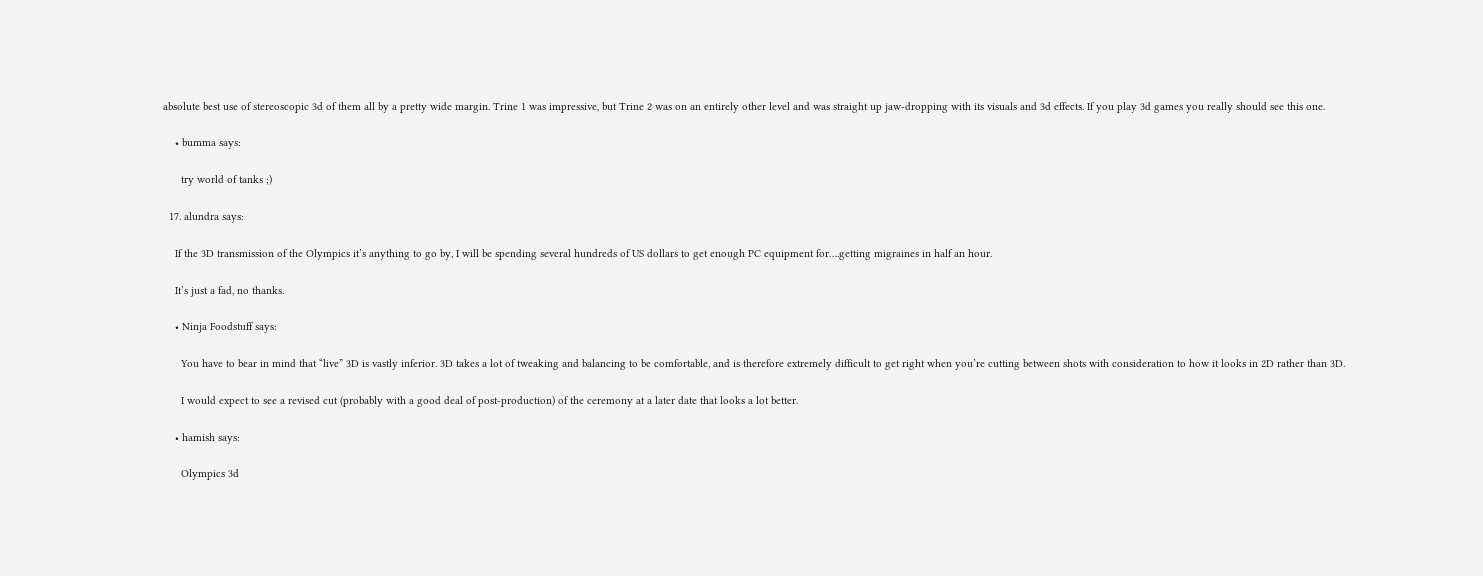absolute best use of stereoscopic 3d of them all by a pretty wide margin. Trine 1 was impressive, but Trine 2 was on an entirely other level and was straight up jaw-dropping with its visuals and 3d effects. If you play 3d games you really should see this one.

    • bumma says:

      try world of tanks ;)

  17. alundra says:

    If the 3D transmission of the Olympics it’s anything to go by, I will be spending several hundreds of US dollars to get enough PC equipment for….getting migraines in half an hour.

    It’s just a fad, no thanks.

    • Ninja Foodstuff says:

      You have to bear in mind that “live” 3D is vastly inferior. 3D takes a lot of tweaking and balancing to be comfortable, and is therefore extremely difficult to get right when you’re cutting between shots with consideration to how it looks in 2D rather than 3D.

      I would expect to see a revised cut (probably with a good deal of post-production) of the ceremony at a later date that looks a lot better.

    • hamish says:

      Olympics 3d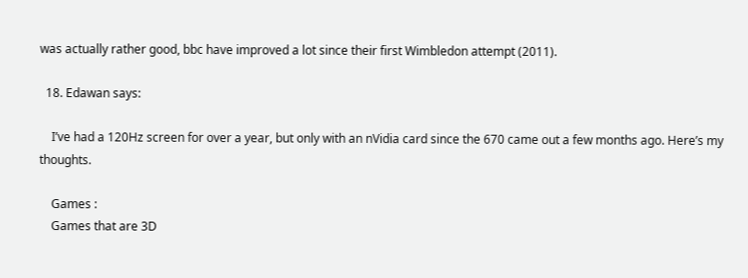was actually rather good, bbc have improved a lot since their first Wimbledon attempt (2011).

  18. Edawan says:

    I’ve had a 120Hz screen for over a year, but only with an nVidia card since the 670 came out a few months ago. Here’s my thoughts.

    Games :
    Games that are 3D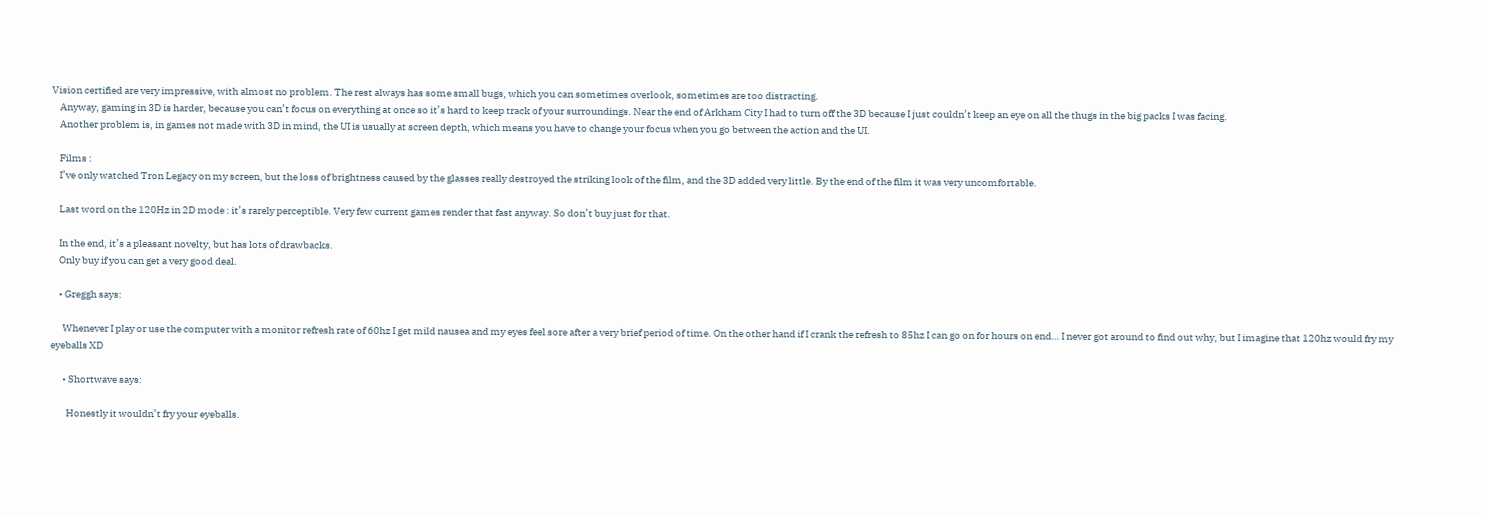Vision certified are very impressive, with almost no problem. The rest always has some small bugs, which you can sometimes overlook, sometimes are too distracting.
    Anyway, gaming in 3D is harder, because you can’t focus on everything at once so it’s hard to keep track of your surroundings. Near the end of Arkham City I had to turn off the 3D because I just couldn’t keep an eye on all the thugs in the big packs I was facing.
    Another problem is, in games not made with 3D in mind, the UI is usually at screen depth, which means you have to change your focus when you go between the action and the UI.

    Films :
    I’ve only watched Tron Legacy on my screen, but the loss of brightness caused by the glasses really destroyed the striking look of the film, and the 3D added very little. By the end of the film it was very uncomfortable.

    Last word on the 120Hz in 2D mode : it’s rarely perceptible. Very few current games render that fast anyway. So don’t buy just for that.

    In the end, it’s a pleasant novelty, but has lots of drawbacks.
    Only buy if you can get a very good deal.

    • Greggh says:

      Whenever I play or use the computer with a monitor refresh rate of 60hz I get mild nausea and my eyes feel sore after a very brief period of time. On the other hand if I crank the refresh to 85hz I can go on for hours on end… I never got around to find out why, but I imagine that 120hz would fry my eyeballs XD

      • Shortwave says:

        Honestly it wouldn’t fry your eyeballs.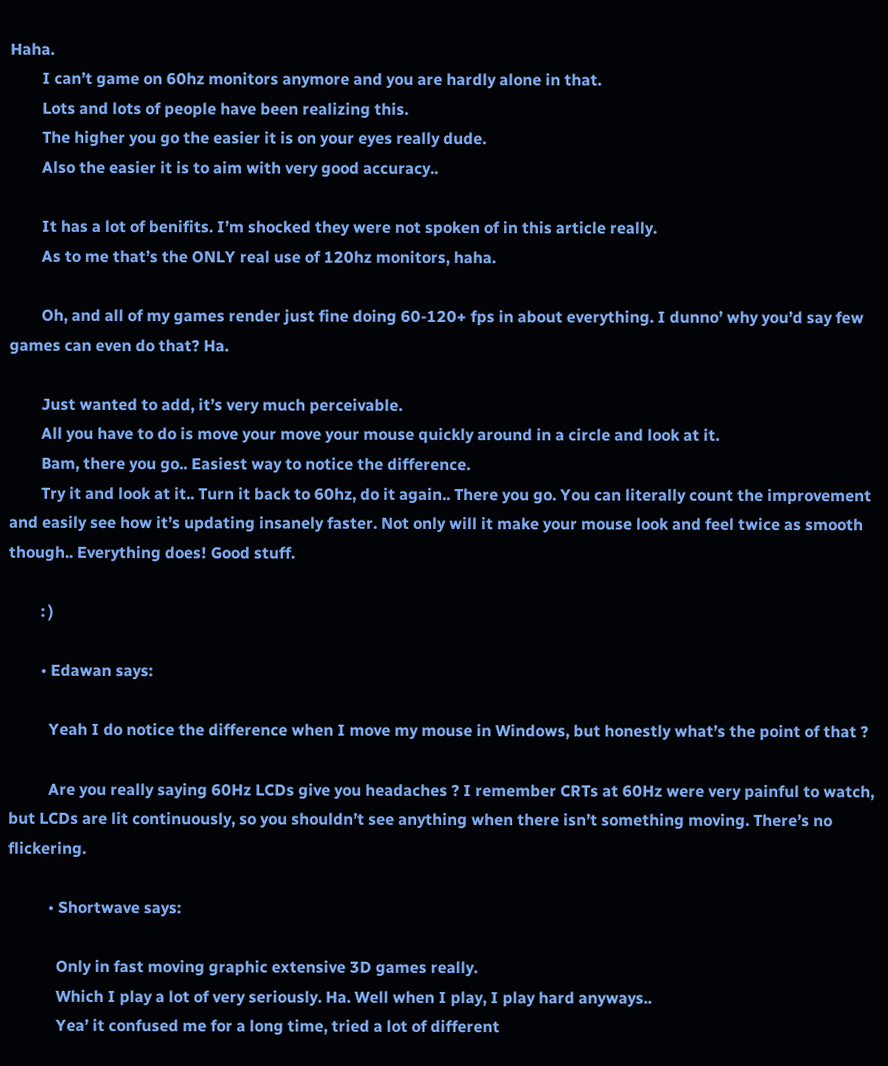Haha.
        I can’t game on 60hz monitors anymore and you are hardly alone in that.
        Lots and lots of people have been realizing this.
        The higher you go the easier it is on your eyes really dude.
        Also the easier it is to aim with very good accuracy..

        It has a lot of benifits. I’m shocked they were not spoken of in this article really.
        As to me that’s the ONLY real use of 120hz monitors, haha.

        Oh, and all of my games render just fine doing 60-120+ fps in about everything. I dunno’ why you’d say few games can even do that? Ha.

        Just wanted to add, it’s very much perceivable.
        All you have to do is move your move your mouse quickly around in a circle and look at it.
        Bam, there you go.. Easiest way to notice the difference.
        Try it and look at it.. Turn it back to 60hz, do it again.. There you go. You can literally count the improvement and easily see how it’s updating insanely faster. Not only will it make your mouse look and feel twice as smooth though.. Everything does! Good stuff.

        : )

        • Edawan says:

          Yeah I do notice the difference when I move my mouse in Windows, but honestly what’s the point of that ?

          Are you really saying 60Hz LCDs give you headaches ? I remember CRTs at 60Hz were very painful to watch, but LCDs are lit continuously, so you shouldn’t see anything when there isn’t something moving. There’s no flickering.

          • Shortwave says:

            Only in fast moving graphic extensive 3D games really.
            Which I play a lot of very seriously. Ha. Well when I play, I play hard anyways..
            Yea’ it confused me for a long time, tried a lot of different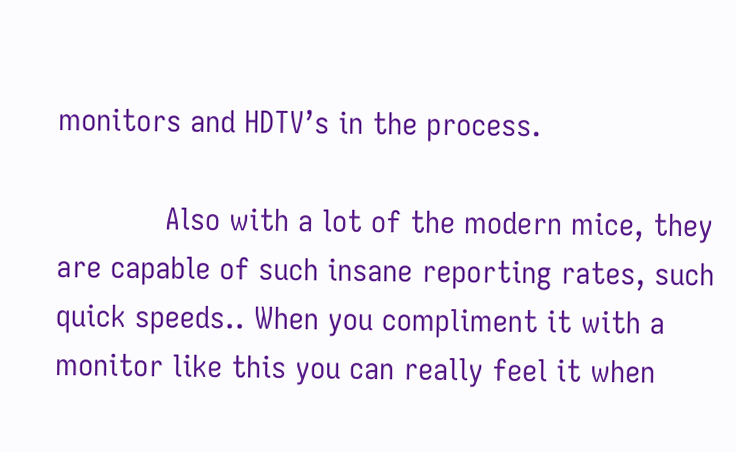monitors and HDTV’s in the process.

            Also with a lot of the modern mice, they are capable of such insane reporting rates, such quick speeds.. When you compliment it with a monitor like this you can really feel it when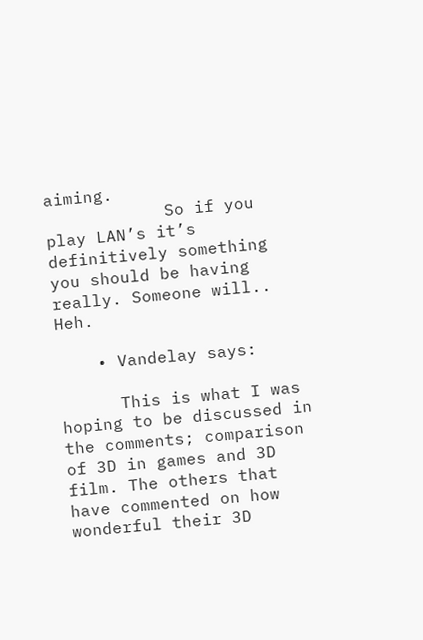aiming.
            So if you play LAN’s it’s definitively something you should be having really. Someone will.. Heh.

    • Vandelay says:

      This is what I was hoping to be discussed in the comments; comparison of 3D in games and 3D film. The others that have commented on how wonderful their 3D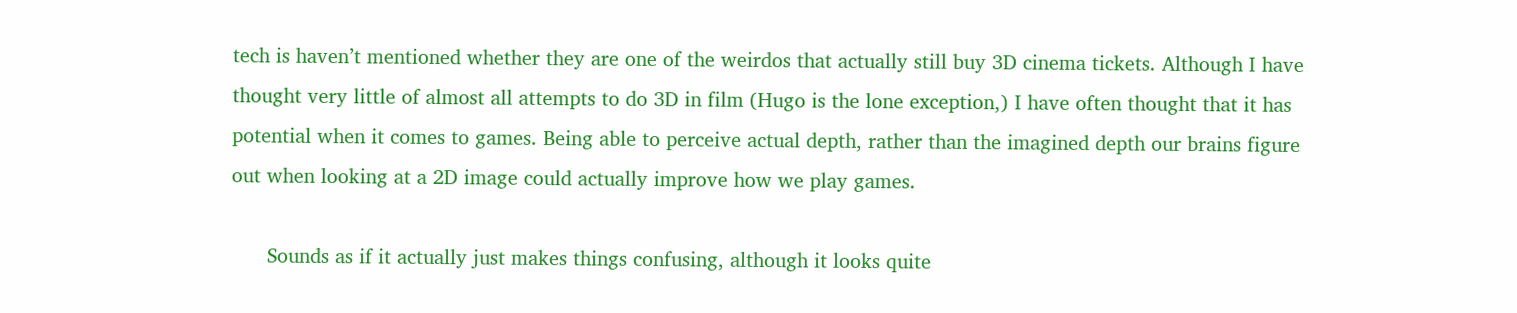tech is haven’t mentioned whether they are one of the weirdos that actually still buy 3D cinema tickets. Although I have thought very little of almost all attempts to do 3D in film (Hugo is the lone exception,) I have often thought that it has potential when it comes to games. Being able to perceive actual depth, rather than the imagined depth our brains figure out when looking at a 2D image could actually improve how we play games.

      Sounds as if it actually just makes things confusing, although it looks quite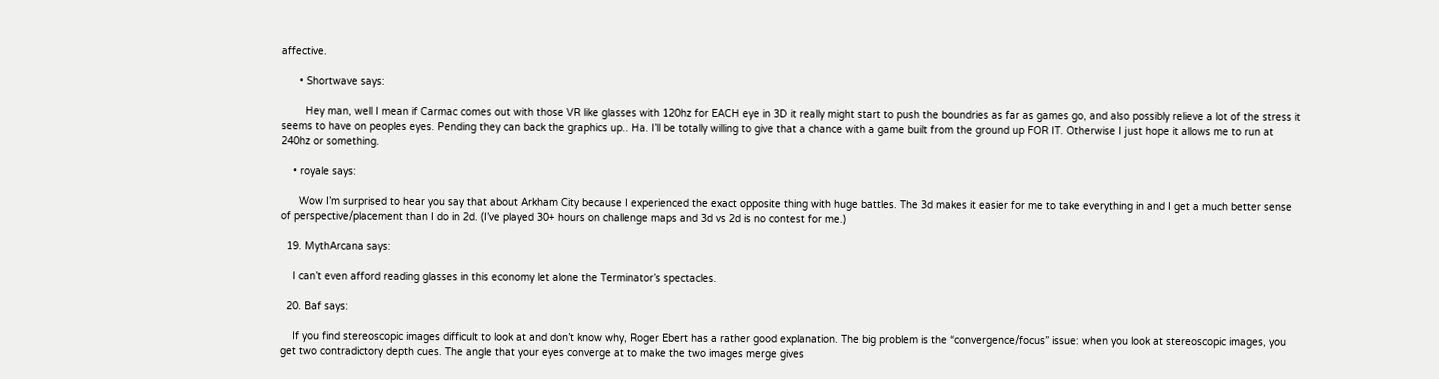affective.

      • Shortwave says:

        Hey man, well I mean if Carmac comes out with those VR like glasses with 120hz for EACH eye in 3D it really might start to push the boundries as far as games go, and also possibly relieve a lot of the stress it seems to have on peoples eyes. Pending they can back the graphics up.. Ha. I’ll be totally willing to give that a chance with a game built from the ground up FOR IT. Otherwise I just hope it allows me to run at 240hz or something.

    • royale says:

      Wow I’m surprised to hear you say that about Arkham City because I experienced the exact opposite thing with huge battles. The 3d makes it easier for me to take everything in and I get a much better sense of perspective/placement than I do in 2d. (I’ve played 30+ hours on challenge maps and 3d vs 2d is no contest for me.)

  19. MythArcana says:

    I can’t even afford reading glasses in this economy let alone the Terminator’s spectacles.

  20. Baf says:

    If you find stereoscopic images difficult to look at and don’t know why, Roger Ebert has a rather good explanation. The big problem is the “convergence/focus” issue: when you look at stereoscopic images, you get two contradictory depth cues. The angle that your eyes converge at to make the two images merge gives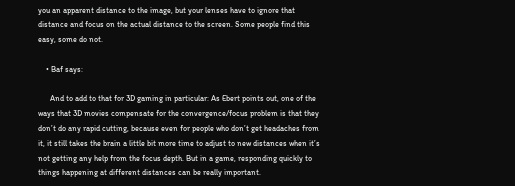you an apparent distance to the image, but your lenses have to ignore that distance and focus on the actual distance to the screen. Some people find this easy, some do not.

    • Baf says:

      And to add to that for 3D gaming in particular: As Ebert points out, one of the ways that 3D movies compensate for the convergence/focus problem is that they don’t do any rapid cutting, because even for people who don’t get headaches from it, it still takes the brain a little bit more time to adjust to new distances when it’s not getting any help from the focus depth. But in a game, responding quickly to things happening at different distances can be really important.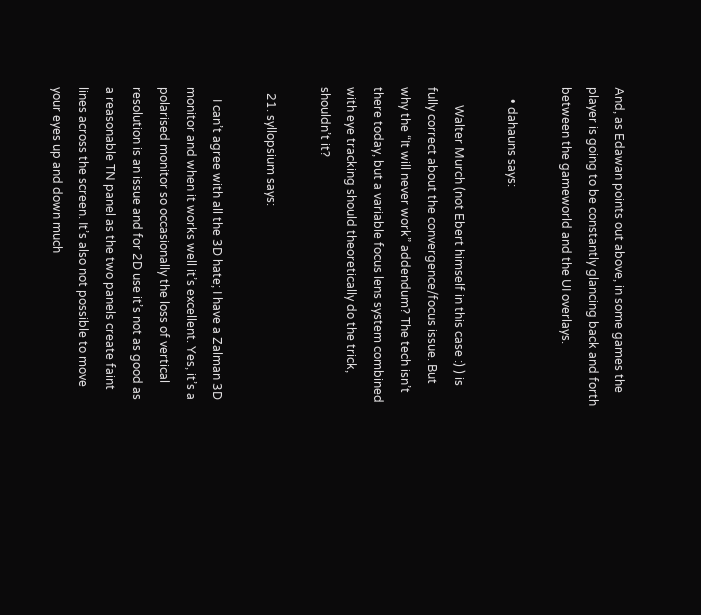And, as Edawan points out above, in some games the player is going to be constantly glancing back and forth between the gameworld and the UI overlays.

    • dahauns says:

      Walter Murch (not Ebert himself in this case :) ) is fully correct about the convergence/focus issue. But why the “It will never work” addendum? The tech isn’t there today, but a variable focus lens system combined with eye tracking should theoretically do the trick, shouldn’t it?

  21. syllopsium says:

    I can’t agree with all the 3D hate; I have a Zalman 3D monitor and when it works well it’s excellent. Yes, it’s a polarised monitor so occasionally the loss of vertical resolution is an issue and for 2D use it’s not as good as a reasonable TN panel as the two panels create faint lines across the screen. It’s also not possible to move your eyes up and down much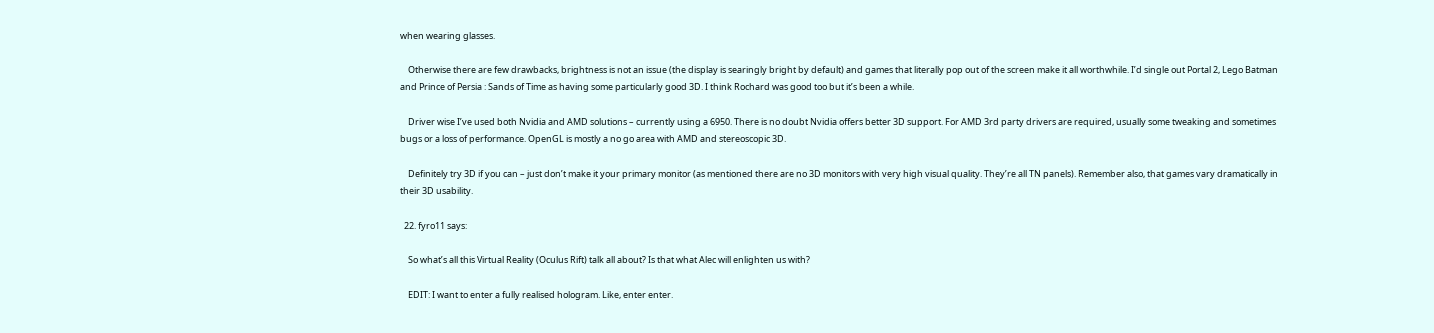when wearing glasses.

    Otherwise there are few drawbacks, brightness is not an issue (the display is searingly bright by default) and games that literally pop out of the screen make it all worthwhile. I’d single out Portal 2, Lego Batman and Prince of Persia : Sands of Time as having some particularly good 3D. I think Rochard was good too but it’s been a while.

    Driver wise I’ve used both Nvidia and AMD solutions – currently using a 6950. There is no doubt Nvidia offers better 3D support. For AMD 3rd party drivers are required, usually some tweaking and sometimes bugs or a loss of performance. OpenGL is mostly a no go area with AMD and stereoscopic 3D.

    Definitely try 3D if you can – just don’t make it your primary monitor (as mentioned there are no 3D monitors with very high visual quality. They’re all TN panels). Remember also, that games vary dramatically in their 3D usability.

  22. fyro11 says:

    So what’s all this Virtual Reality (Oculus Rift) talk all about? Is that what Alec will enlighten us with?

    EDIT: I want to enter a fully realised hologram. Like, enter enter.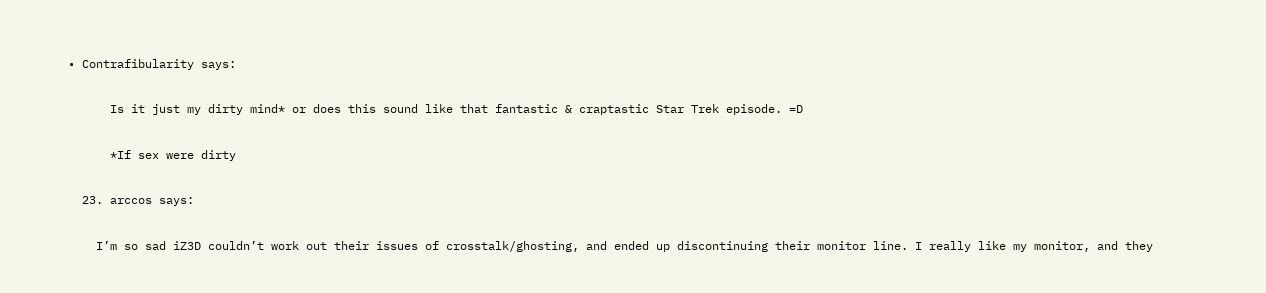• Contrafibularity says:

      Is it just my dirty mind* or does this sound like that fantastic & craptastic Star Trek episode. =D

      *If sex were dirty

  23. arccos says:

    I’m so sad iZ3D couldn’t work out their issues of crosstalk/ghosting, and ended up discontinuing their monitor line. I really like my monitor, and they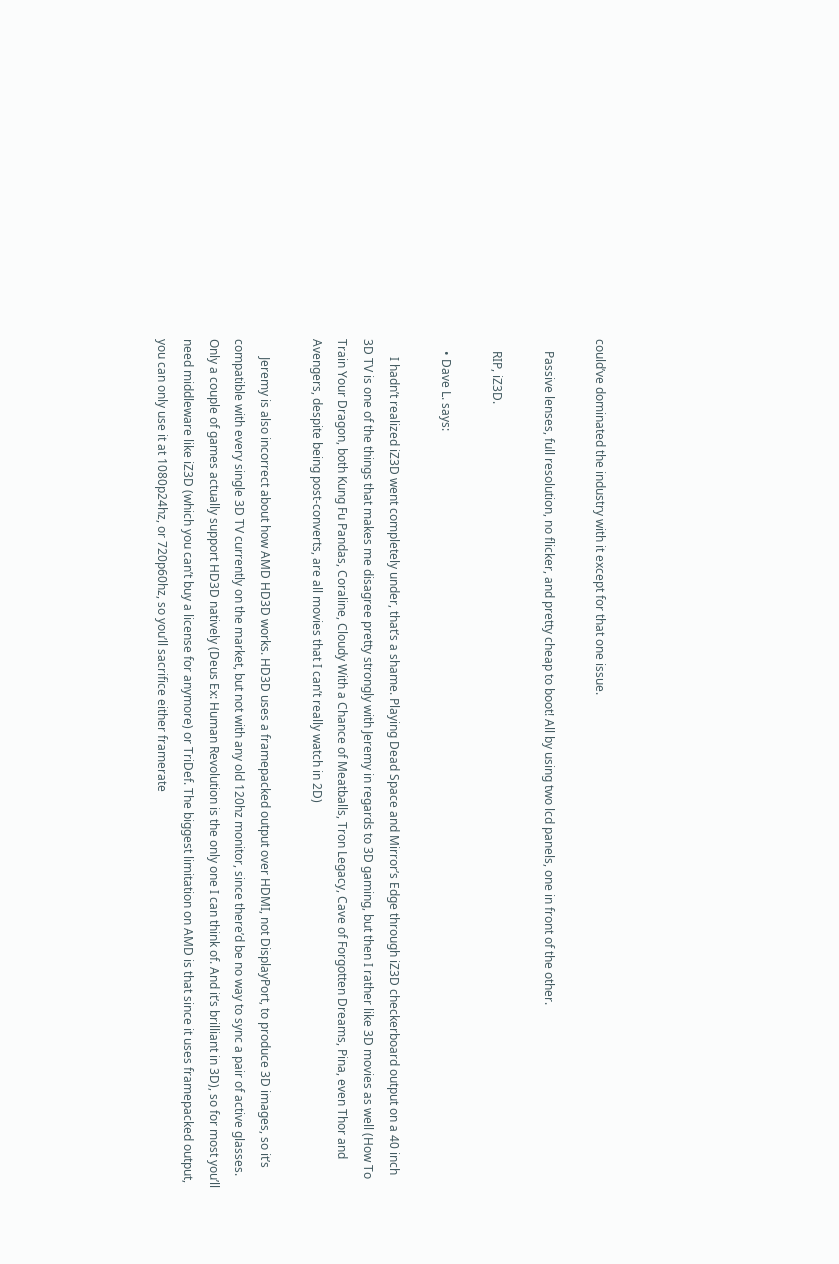could’ve dominated the industry with it except for that one issue.

    Passive lenses, full resolution, no flicker, and pretty cheap to boot! All by using two lcd panels, one in front of the other.

    RIP, iZ3D.

    • Dave L. says:

      I hadn’t realized iZ3D went completely under, that’s a shame. Playing Dead Space and Mirror’s Edge through iZ3D checkerboard output on a 40 inch 3D TV is one of the things that makes me disagree pretty strongly with Jeremy in regards to 3D gaming, but then I rather like 3D movies as well (How To Train Your Dragon, both Kung Fu Pandas, Coraline, Cloudy With a Chance of Meatballs, Tron Legacy, Cave of Forgotten Dreams, Pina, even Thor and Avengers, despite being post-converts, are all movies that I can’t really watch in 2D)

      Jeremy is also incorrect about how AMD HD3D works. HD3D uses a framepacked output over HDMI, not DisplayPort, to produce 3D images, so it’s compatible with every single 3D TV currently on the market, but not with any old 120hz monitor, since there’d be no way to sync a pair of active glasses. Only a couple of games actually support HD3D natively (Deus Ex: Human Revolution is the only one I can think of. And it’s brilliant in 3D), so for most you’ll need middleware like iZ3D (which you can’t buy a license for anymore) or TriDef. The biggest limitation on AMD is that since it uses framepacked output, you can only use it at 1080p24hz, or 720p60hz, so you’ll sacrifice either framerate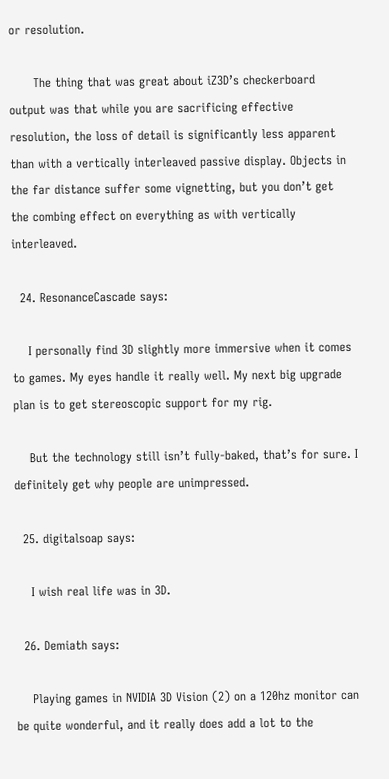or resolution.

      The thing that was great about iZ3D’s checkerboard output was that while you are sacrificing effective resolution, the loss of detail is significantly less apparent than with a vertically interleaved passive display. Objects in the far distance suffer some vignetting, but you don’t get the combing effect on everything as with vertically interleaved.

  24. ResonanceCascade says:

    I personally find 3D slightly more immersive when it comes to games. My eyes handle it really well. My next big upgrade plan is to get stereoscopic support for my rig.

    But the technology still isn’t fully-baked, that’s for sure. I definitely get why people are unimpressed.

  25. digitalsoap says:

    I wish real life was in 3D.

  26. Demiath says:

    Playing games in NVIDIA 3D Vision (2) on a 120hz monitor can be quite wonderful, and it really does add a lot to the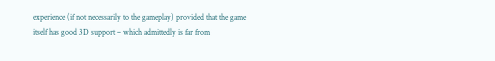experience (if not necessarily to the gameplay) provided that the game itself has good 3D support – which admittedly is far from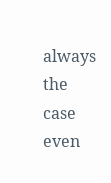always the case even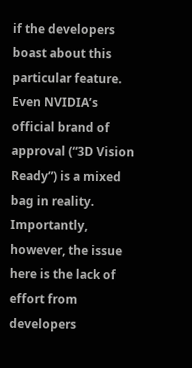if the developers boast about this particular feature. Even NVIDIA’s official brand of approval (“3D Vision Ready”) is a mixed bag in reality. Importantly, however, the issue here is the lack of effort from developers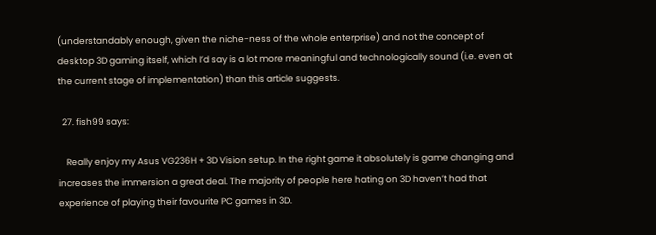(understandably enough, given the niche-ness of the whole enterprise) and not the concept of desktop 3D gaming itself, which I’d say is a lot more meaningful and technologically sound (i.e. even at the current stage of implementation) than this article suggests.

  27. fish99 says:

    Really enjoy my Asus VG236H + 3D Vision setup. In the right game it absolutely is game changing and increases the immersion a great deal. The majority of people here hating on 3D haven’t had that experience of playing their favourite PC games in 3D.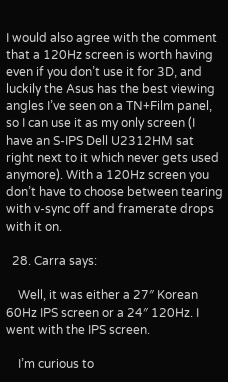I would also agree with the comment that a 120Hz screen is worth having even if you don’t use it for 3D, and luckily the Asus has the best viewing angles I’ve seen on a TN+Film panel, so I can use it as my only screen (I have an S-IPS Dell U2312HM sat right next to it which never gets used anymore). With a 120Hz screen you don’t have to choose between tearing with v-sync off and framerate drops with it on.

  28. Carra says:

    Well, it was either a 27″ Korean 60Hz IPS screen or a 24″ 120Hz. I went with the IPS screen.

    I’m curious to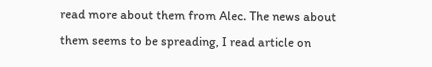read more about them from Alec. The news about them seems to be spreading, I read article on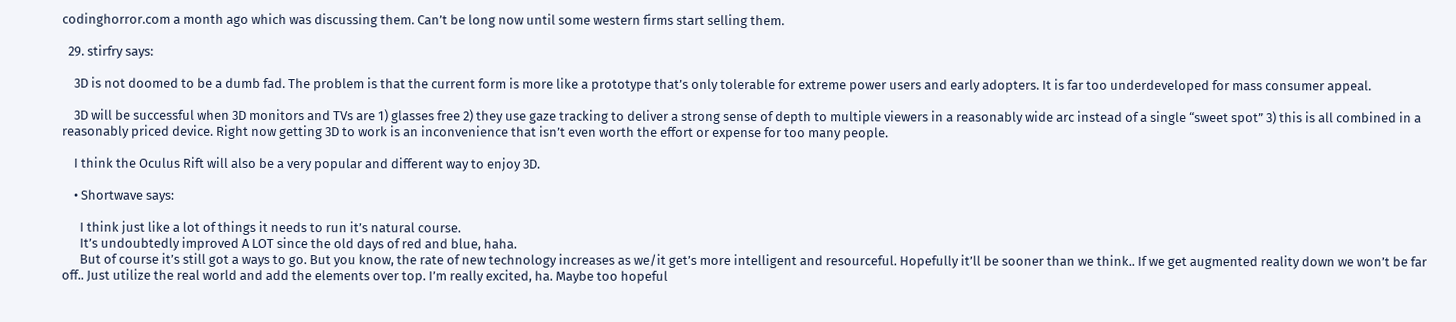codinghorror.com a month ago which was discussing them. Can’t be long now until some western firms start selling them.

  29. stirfry says:

    3D is not doomed to be a dumb fad. The problem is that the current form is more like a prototype that’s only tolerable for extreme power users and early adopters. It is far too underdeveloped for mass consumer appeal.

    3D will be successful when 3D monitors and TVs are 1) glasses free 2) they use gaze tracking to deliver a strong sense of depth to multiple viewers in a reasonably wide arc instead of a single “sweet spot” 3) this is all combined in a reasonably priced device. Right now getting 3D to work is an inconvenience that isn’t even worth the effort or expense for too many people.

    I think the Oculus Rift will also be a very popular and different way to enjoy 3D.

    • Shortwave says:

      I think just like a lot of things it needs to run it’s natural course.
      It’s undoubtedly improved A LOT since the old days of red and blue, haha.
      But of course it’s still got a ways to go. But you know, the rate of new technology increases as we/it get’s more intelligent and resourceful. Hopefully it’ll be sooner than we think.. If we get augmented reality down we won’t be far off.. Just utilize the real world and add the elements over top. I’m really excited, ha. Maybe too hopeful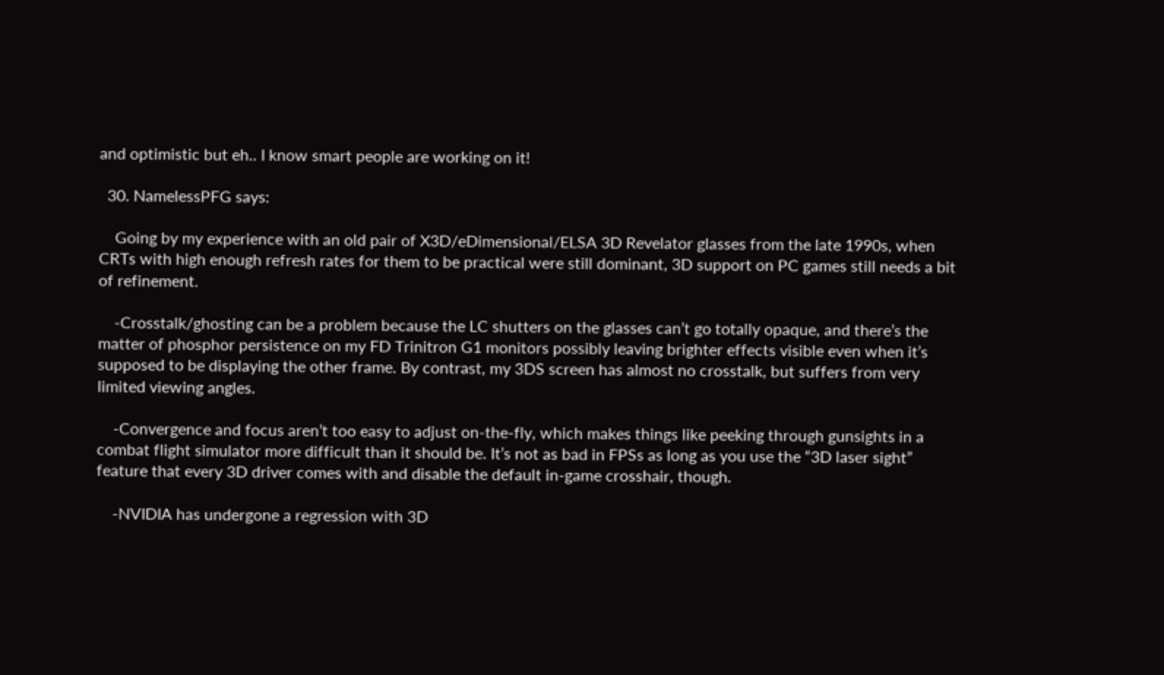and optimistic but eh.. I know smart people are working on it!

  30. NamelessPFG says:

    Going by my experience with an old pair of X3D/eDimensional/ELSA 3D Revelator glasses from the late 1990s, when CRTs with high enough refresh rates for them to be practical were still dominant, 3D support on PC games still needs a bit of refinement.

    -Crosstalk/ghosting can be a problem because the LC shutters on the glasses can’t go totally opaque, and there’s the matter of phosphor persistence on my FD Trinitron G1 monitors possibly leaving brighter effects visible even when it’s supposed to be displaying the other frame. By contrast, my 3DS screen has almost no crosstalk, but suffers from very limited viewing angles.

    -Convergence and focus aren’t too easy to adjust on-the-fly, which makes things like peeking through gunsights in a combat flight simulator more difficult than it should be. It’s not as bad in FPSs as long as you use the “3D laser sight” feature that every 3D driver comes with and disable the default in-game crosshair, though.

    -NVIDIA has undergone a regression with 3D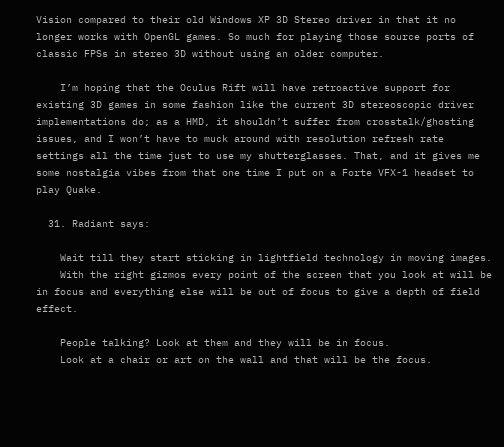Vision compared to their old Windows XP 3D Stereo driver in that it no longer works with OpenGL games. So much for playing those source ports of classic FPSs in stereo 3D without using an older computer.

    I’m hoping that the Oculus Rift will have retroactive support for existing 3D games in some fashion like the current 3D stereoscopic driver implementations do; as a HMD, it shouldn’t suffer from crosstalk/ghosting issues, and I won’t have to muck around with resolution refresh rate settings all the time just to use my shutterglasses. That, and it gives me some nostalgia vibes from that one time I put on a Forte VFX-1 headset to play Quake.

  31. Radiant says:

    Wait till they start sticking in lightfield technology in moving images.
    With the right gizmos every point of the screen that you look at will be in focus and everything else will be out of focus to give a depth of field effect.

    People talking? Look at them and they will be in focus.
    Look at a chair or art on the wall and that will be the focus.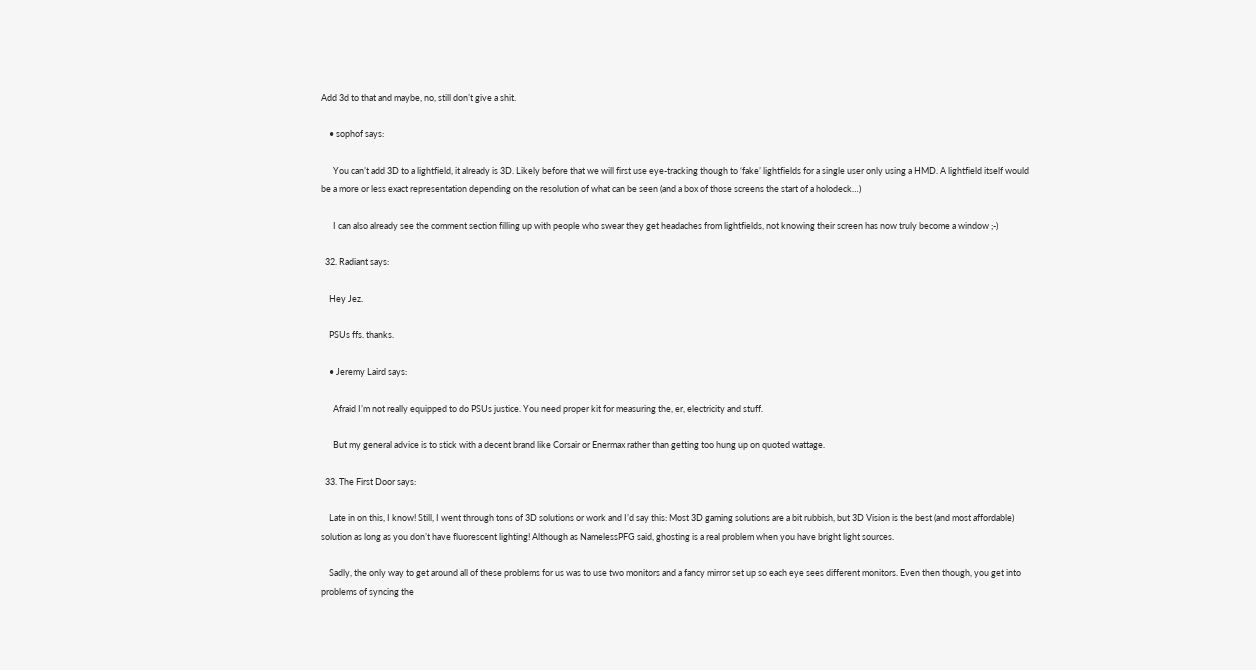Add 3d to that and maybe, no, still don’t give a shit.

    • sophof says:

      You can’t add 3D to a lightfield, it already is 3D. Likely before that we will first use eye-tracking though to ‘fake’ lightfields for a single user only using a HMD. A lightfield itself would be a more or less exact representation depending on the resolution of what can be seen (and a box of those screens the start of a holodeck…)

      I can also already see the comment section filling up with people who swear they get headaches from lightfields, not knowing their screen has now truly become a window ;-)

  32. Radiant says:

    Hey Jez.

    PSUs ffs. thanks.

    • Jeremy Laird says:

      Afraid I’m not really equipped to do PSUs justice. You need proper kit for measuring the, er, electricity and stuff.

      But my general advice is to stick with a decent brand like Corsair or Enermax rather than getting too hung up on quoted wattage.

  33. The First Door says:

    Late in on this, I know! Still, I went through tons of 3D solutions or work and I’d say this: Most 3D gaming solutions are a bit rubbish, but 3D Vision is the best (and most affordable) solution as long as you don’t have fluorescent lighting! Although as NamelessPFG said, ghosting is a real problem when you have bright light sources.

    Sadly, the only way to get around all of these problems for us was to use two monitors and a fancy mirror set up so each eye sees different monitors. Even then though, you get into problems of syncing the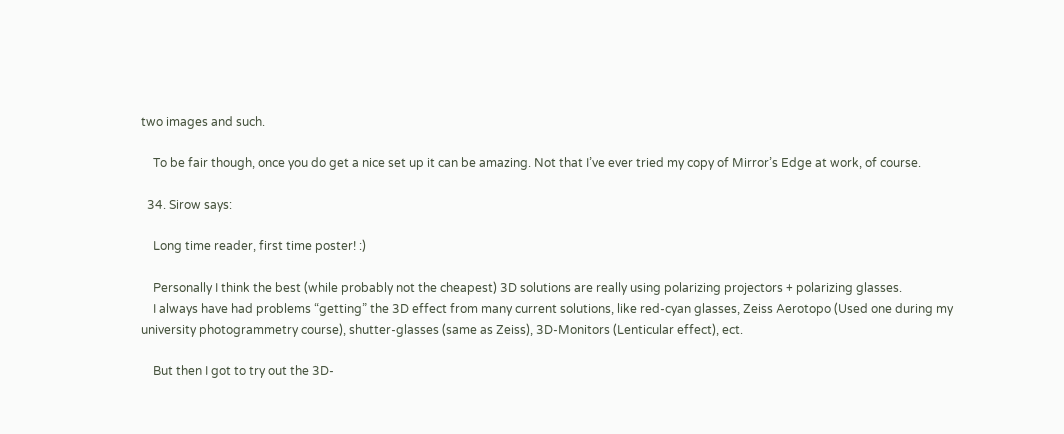two images and such.

    To be fair though, once you do get a nice set up it can be amazing. Not that I’ve ever tried my copy of Mirror’s Edge at work, of course.

  34. Sirow says:

    Long time reader, first time poster! :)

    Personally I think the best (while probably not the cheapest) 3D solutions are really using polarizing projectors + polarizing glasses.
    I always have had problems “getting” the 3D effect from many current solutions, like red-cyan glasses, Zeiss Aerotopo (Used one during my university photogrammetry course), shutter-glasses (same as Zeiss), 3D-Monitors (Lenticular effect), ect.

    But then I got to try out the 3D-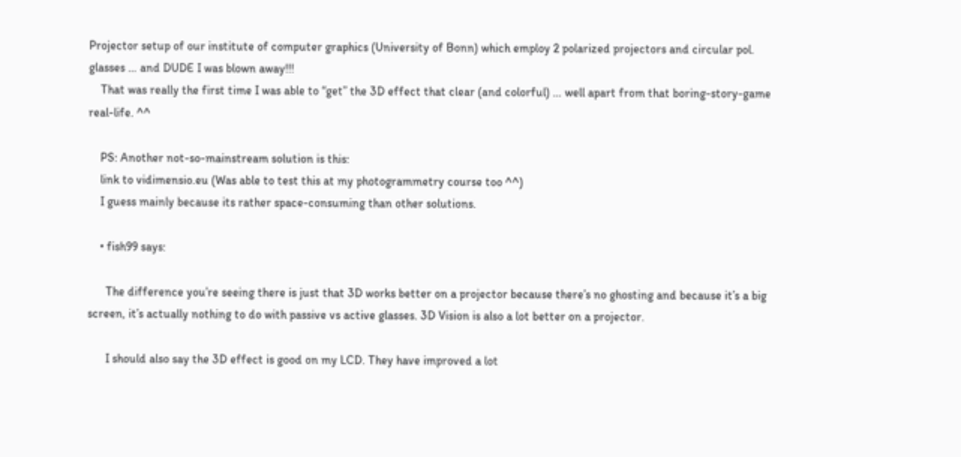Projector setup of our institute of computer graphics (University of Bonn) which employ 2 polarized projectors and circular pol. glasses … and DUDE I was blown away!!!
    That was really the first time I was able to “get” the 3D effect that clear (and colorful) … well apart from that boring-story-game real-life. ^^

    PS: Another not-so-mainstream solution is this:
    link to vidimensio.eu (Was able to test this at my photogrammetry course too ^^)
    I guess mainly because its rather space-consuming than other solutions.

    • fish99 says:

      The difference you’re seeing there is just that 3D works better on a projector because there’s no ghosting and because it’s a big screen, it’s actually nothing to do with passive vs active glasses. 3D Vision is also a lot better on a projector.

      I should also say the 3D effect is good on my LCD. They have improved a lot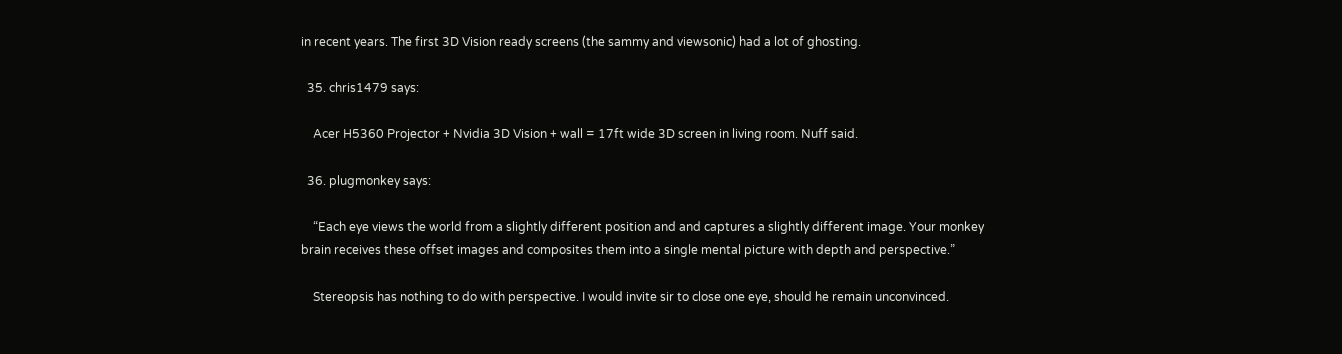in recent years. The first 3D Vision ready screens (the sammy and viewsonic) had a lot of ghosting.

  35. chris1479 says:

    Acer H5360 Projector + Nvidia 3D Vision + wall = 17ft wide 3D screen in living room. Nuff said.

  36. plugmonkey says:

    “Each eye views the world from a slightly different position and and captures a slightly different image. Your monkey brain receives these offset images and composites them into a single mental picture with depth and perspective.”

    Stereopsis has nothing to do with perspective. I would invite sir to close one eye, should he remain unconvinced.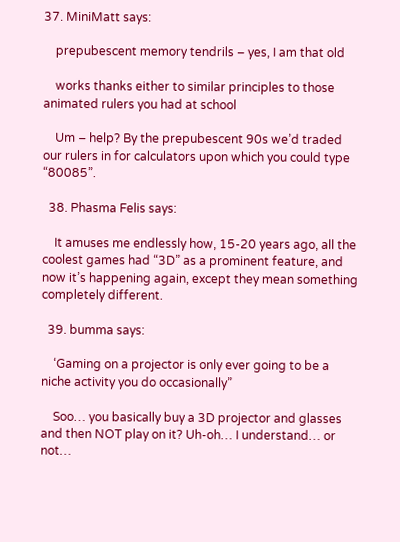37. MiniMatt says:

    prepubescent memory tendrils – yes, I am that old

    works thanks either to similar principles to those animated rulers you had at school

    Um – help? By the prepubescent 90s we’d traded our rulers in for calculators upon which you could type “80085”.

  38. Phasma Felis says:

    It amuses me endlessly how, 15-20 years ago, all the coolest games had “3D” as a prominent feature, and now it’s happening again, except they mean something completely different.

  39. bumma says:

    ‘Gaming on a projector is only ever going to be a niche activity you do occasionally”

    Soo… you basically buy a 3D projector and glasses and then NOT play on it? Uh-oh… I understand… or not…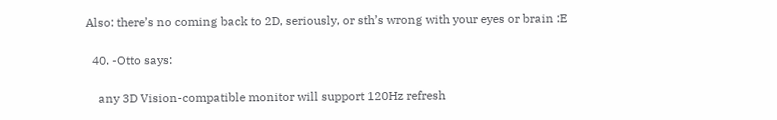Also: there’s no coming back to 2D, seriously, or sth’s wrong with your eyes or brain :E

  40. -Otto says:

    any 3D Vision-compatible monitor will support 120Hz refresh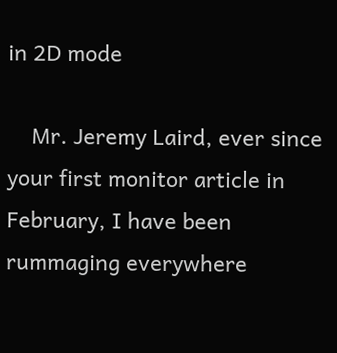in 2D mode

    Mr. Jeremy Laird, ever since your first monitor article in February, I have been rummaging everywhere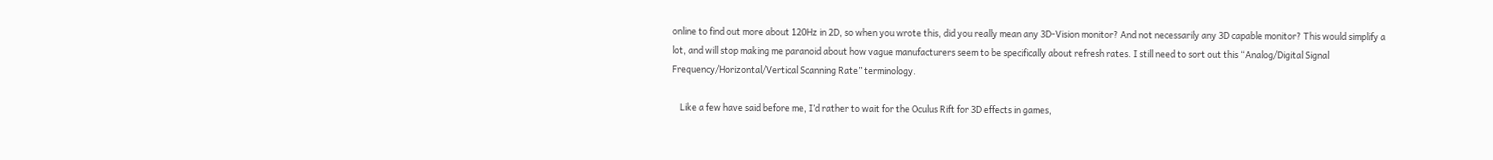online to find out more about 120Hz in 2D, so when you wrote this, did you really mean any 3D-Vision monitor? And not necessarily any 3D capable monitor? This would simplify a lot, and will stop making me paranoid about how vague manufacturers seem to be specifically about refresh rates. I still need to sort out this “Analog/Digital Signal Frequency/Horizontal/Vertical Scanning Rate” terminology.

    Like a few have said before me, I’d rather to wait for the Oculus Rift for 3D effects in games,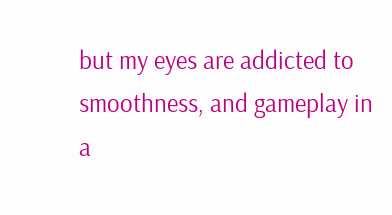but my eyes are addicted to smoothness, and gameplay in a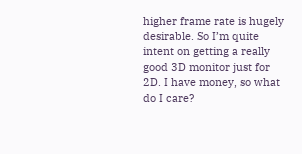higher frame rate is hugely desirable. So I’m quite intent on getting a really good 3D monitor just for 2D. I have money, so what do I care?